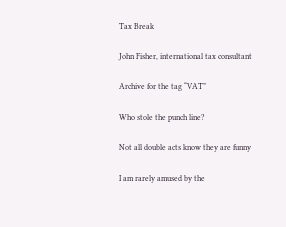Tax Break

John Fisher, international tax consultant

Archive for the tag “VAT”

Who stole the punch line?

Not all double acts know they are funny

I am rarely amused by the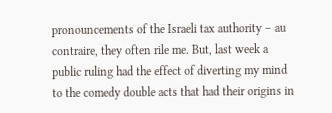pronouncements of the Israeli tax authority – au contraire, they often rile me. But, last week a public ruling had the effect of diverting my mind to the comedy double acts that had their origins in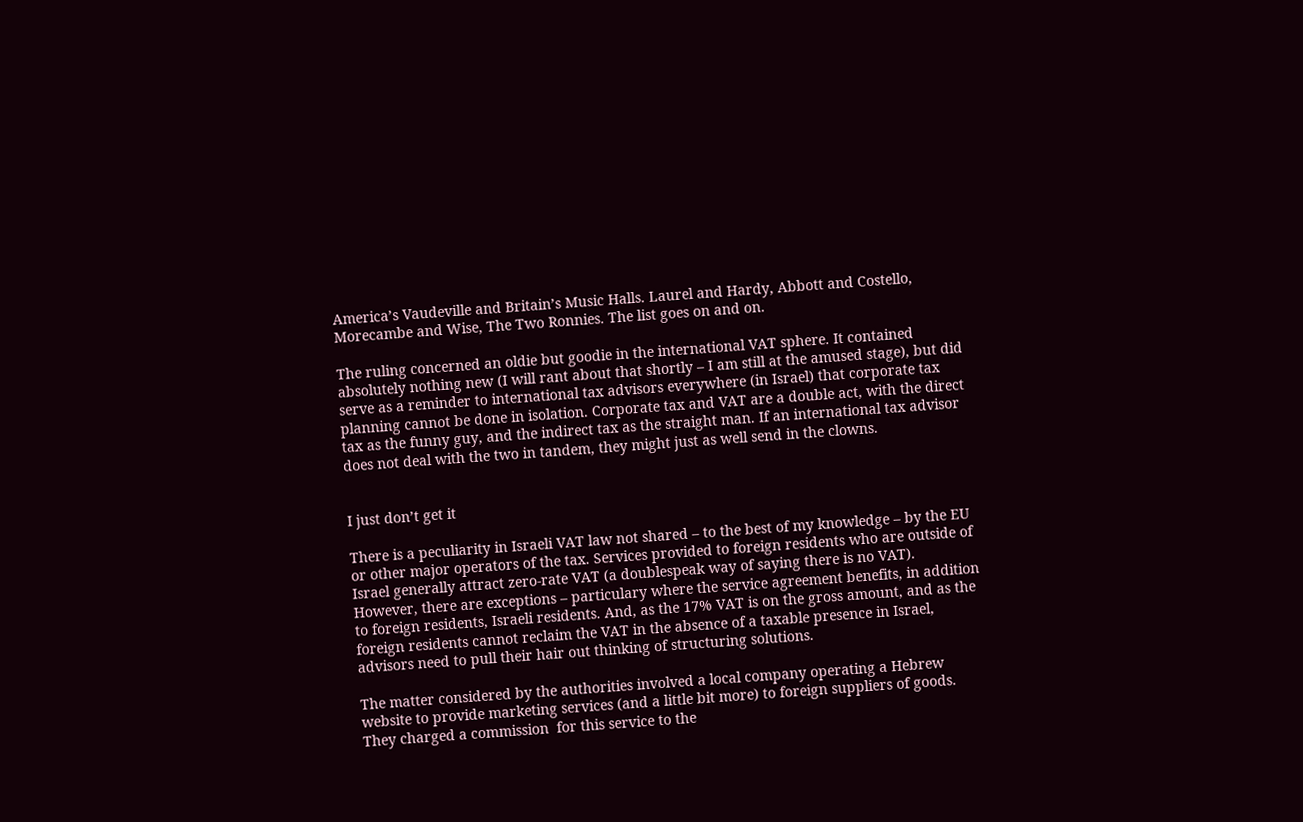America’s Vaudeville and Britain’s Music Halls. Laurel and Hardy, Abbott and Costello, Morecambe and Wise, The Two Ronnies. The list goes on and on.

The ruling concerned an oldie but goodie in the international VAT sphere. It contained absolutely nothing new (I will rant about that shortly – I am still at the amused stage), but did serve as a reminder to international tax advisors everywhere (in Israel) that corporate tax planning cannot be done in isolation. Corporate tax and VAT are a double act, with the direct tax as the funny guy, and the indirect tax as the straight man. If an international tax advisor does not deal with the two in tandem, they might just as well send in the clowns.


I just don’t get it

There is a peculiarity in Israeli VAT law not shared – to the best of my knowledge – by the EU or other major operators of the tax. Services provided to foreign residents who are outside of Israel generally attract zero-rate VAT (a doublespeak way of saying there is no VAT). However, there are exceptions – particulary where the service agreement benefits, in addition to foreign residents, Israeli residents. And, as the 17% VAT is on the gross amount, and as the foreign residents cannot reclaim the VAT in the absence of a taxable presence in Israel, advisors need to pull their hair out thinking of structuring solutions.

The matter considered by the authorities involved a local company operating a Hebrew website to provide marketing services (and a little bit more) to foreign suppliers of goods. They charged a commission  for this service to the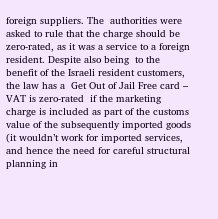foreign suppliers. The  authorities were asked to rule that the charge should be zero-rated, as it was a service to a foreign resident. Despite also being  to the benefit of the Israeli resident customers,  the law has a  Get Out of Jail Free card –  VAT is zero-rated  if the marketing charge is included as part of the customs value of the subsequently imported goods (it wouldn’t work for imported services, and hence the need for careful structural planning in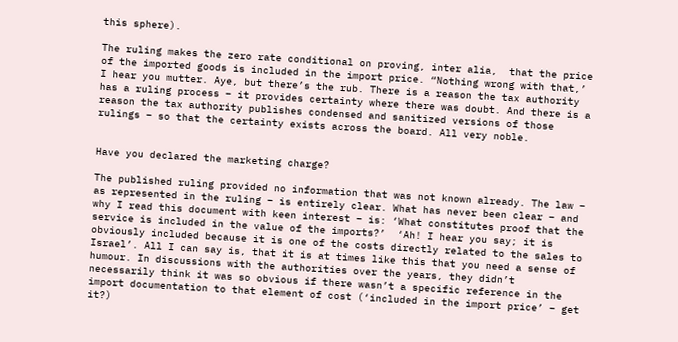this sphere).

The ruling makes the zero rate conditional on proving, inter alia,  that the price of the imported goods is included in the import price. “Nothing wrong with that,’ I hear you mutter. Aye, but there’s the rub. There is a reason the tax authority has a ruling process – it provides certainty where there was doubt. And there is a reason the tax authority publishes condensed and sanitized versions of those rulings – so that the certainty exists across the board. All very noble.


Have you declared the marketing charge?

The published ruling provided no information that was not known already. The law – as represented in the ruling – is entirely clear. What has never been clear – and why I read this document with keen interest – is: ‘What constitutes proof that the service is included in the value of the imports?’  ‘Ah! I hear you say; it is obviously included because it is one of the costs directly related to the sales to Israel’. All I can say is, that it is at times like this that you need a sense of humour. In discussions with the authorities over the years, they didn’t necessarily think it was so obvious if there wasn’t a specific reference in the import documentation to that element of cost (‘included in the import price’ – get it?)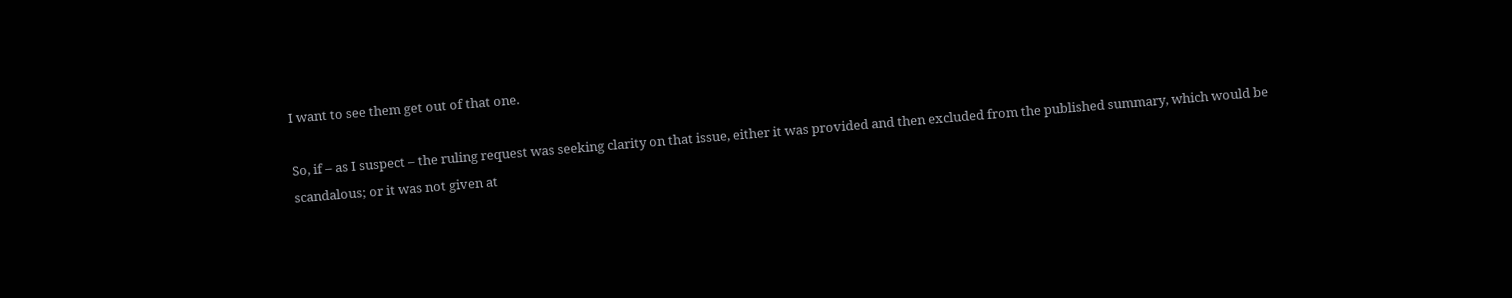I want to see them get out of that one.

So, if – as I suspect – the ruling request was seeking clarity on that issue, either it was provided and then excluded from the published summary, which would be scandalous; or it was not given at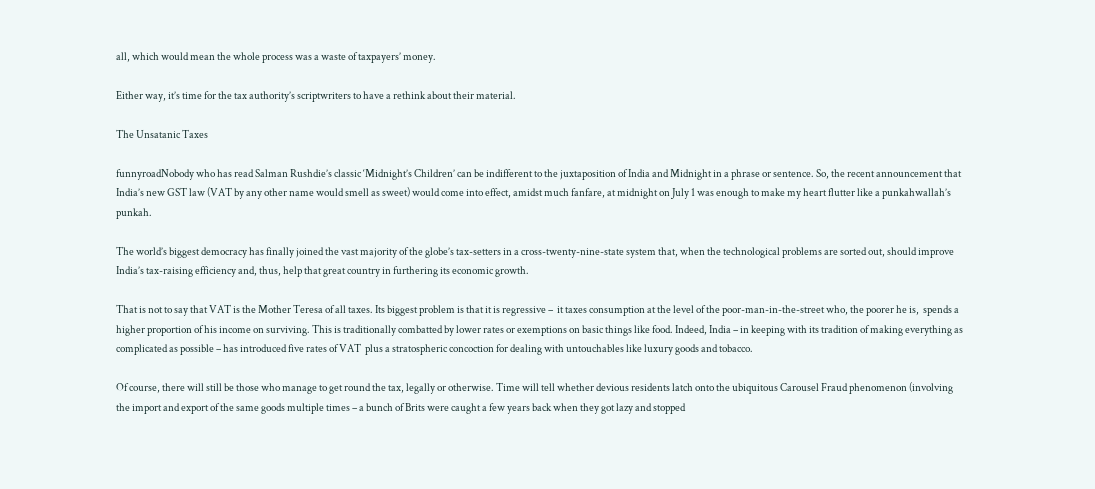all, which would mean the whole process was a waste of taxpayers’ money.

Either way, it’s time for the tax authority’s scriptwriters to have a rethink about their material.

The Unsatanic Taxes

funnyroadNobody who has read Salman Rushdie’s classic ‘Midnight’s Children’ can be indifferent to the juxtaposition of India and Midnight in a phrase or sentence. So, the recent announcement that India’s new GST law (VAT by any other name would smell as sweet) would come into effect, amidst much fanfare, at midnight on July 1 was enough to make my heart flutter like a punkahwallah’s punkah.

The world’s biggest democracy has finally joined the vast majority of the globe’s tax-setters in a cross-twenty-nine-state system that, when the technological problems are sorted out, should improve India’s tax-raising efficiency and, thus, help that great country in furthering its economic growth.

That is not to say that VAT is the Mother Teresa of all taxes. Its biggest problem is that it is regressive –  it taxes consumption at the level of the poor-man-in-the-street who, the poorer he is,  spends a higher proportion of his income on surviving. This is traditionally combatted by lower rates or exemptions on basic things like food. Indeed, India – in keeping with its tradition of making everything as complicated as possible – has introduced five rates of VAT  plus a stratospheric concoction for dealing with untouchables like luxury goods and tobacco.

Of course, there will still be those who manage to get round the tax, legally or otherwise. Time will tell whether devious residents latch onto the ubiquitous Carousel Fraud phenomenon (involving the import and export of the same goods multiple times – a bunch of Brits were caught a few years back when they got lazy and stopped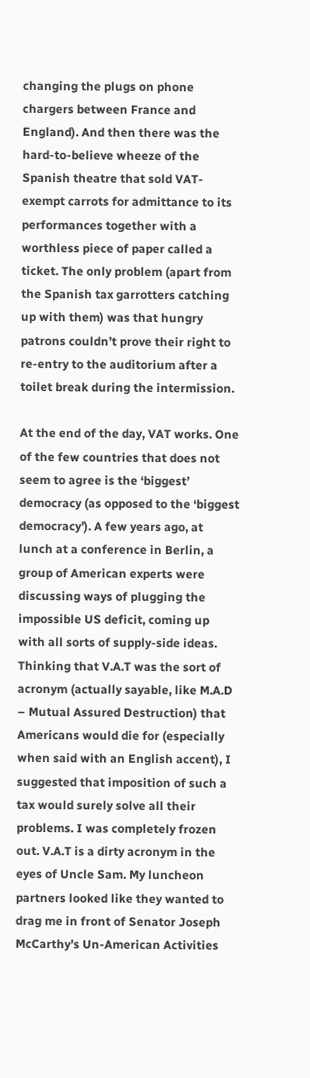changing the plugs on phone chargers between France and England). And then there was the hard-to-believe wheeze of the Spanish theatre that sold VAT-exempt carrots for admittance to its performances together with a worthless piece of paper called a ticket. The only problem (apart from the Spanish tax garrotters catching up with them) was that hungry patrons couldn’t prove their right to re-entry to the auditorium after a toilet break during the intermission.

At the end of the day, VAT works. One of the few countries that does not seem to agree is the ‘biggest’ democracy (as opposed to the ‘biggest democracy’). A few years ago, at lunch at a conference in Berlin, a group of American experts were discussing ways of plugging the impossible US deficit, coming up with all sorts of supply-side ideas. Thinking that V.A.T was the sort of acronym (actually sayable, like M.A.D – Mutual Assured Destruction) that Americans would die for (especially when said with an English accent), I suggested that imposition of such a tax would surely solve all their problems. I was completely frozen out. V.A.T is a dirty acronym in the eyes of Uncle Sam. My luncheon partners looked like they wanted to drag me in front of Senator Joseph McCarthy’s Un-American Activities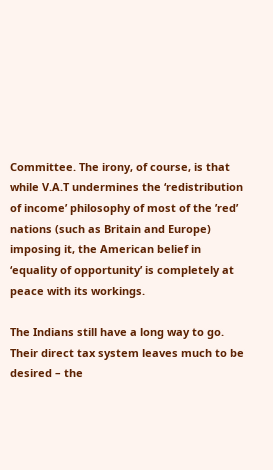Committee. The irony, of course, is that while V.A.T undermines the ‘redistribution of income’ philosophy of most of the ’red’ nations (such as Britain and Europe) imposing it, the American belief in ‘equality of opportunity’ is completely at peace with its workings.

The Indians still have a long way to go. Their direct tax system leaves much to be desired – the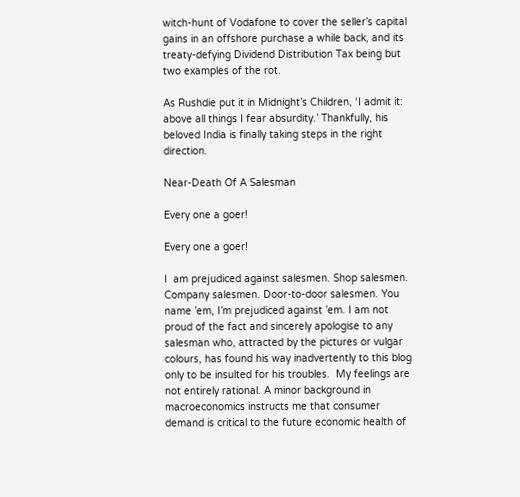witch-hunt of Vodafone to cover the seller’s capital gains in an offshore purchase a while back, and its treaty-defying Dividend Distribution Tax being but two examples of the rot.

As Rushdie put it in Midnight’s Children, ‘I admit it: above all things I fear absurdity.’ Thankfully, his beloved India is finally taking steps in the right direction.

Near-Death Of A Salesman

Every one a goer!

Every one a goer!

I  am prejudiced against salesmen. Shop salesmen. Company salesmen. Door-to-door salesmen. You name ’em, I’m prejudiced against ’em. I am not proud of the fact and sincerely apologise to any salesman who, attracted by the pictures or vulgar colours, has found his way inadvertently to this blog only to be insulted for his troubles.  My feelings are not entirely rational. A minor background in macroeconomics instructs me that consumer demand is critical to the future economic health of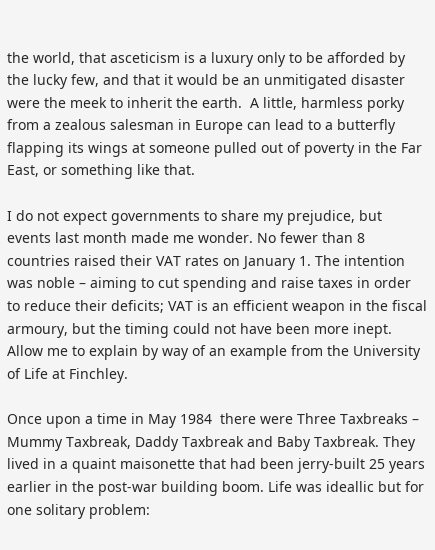the world, that asceticism is a luxury only to be afforded by the lucky few, and that it would be an unmitigated disaster were the meek to inherit the earth.  A little, harmless porky from a zealous salesman in Europe can lead to a butterfly flapping its wings at someone pulled out of poverty in the Far East, or something like that.

I do not expect governments to share my prejudice, but events last month made me wonder. No fewer than 8 countries raised their VAT rates on January 1. The intention was noble – aiming to cut spending and raise taxes in order to reduce their deficits; VAT is an efficient weapon in the fiscal armoury, but the timing could not have been more inept. Allow me to explain by way of an example from the University of Life at Finchley.

Once upon a time in May 1984  there were Three Taxbreaks – Mummy Taxbreak, Daddy Taxbreak and Baby Taxbreak. They lived in a quaint maisonette that had been jerry-built 25 years earlier in the post-war building boom. Life was ideallic but for one solitary problem: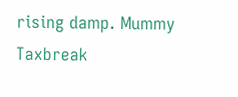rising damp. Mummy Taxbreak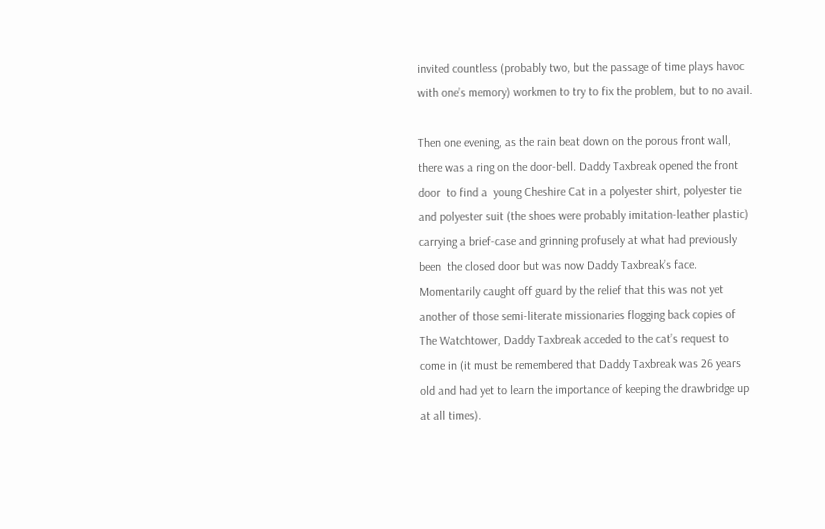invited countless (probably two, but the passage of time plays havoc with one’s memory) workmen to try to fix the problem, but to no avail.

Then one evening, as the rain beat down on the porous front wall, there was a ring on the door-bell. Daddy Taxbreak opened the front door  to find a  young Cheshire Cat in a polyester shirt, polyester tie and polyester suit (the shoes were probably imitation-leather plastic) carrying a brief-case and grinning profusely at what had previously been  the closed door but was now Daddy Taxbreak’s face. Momentarily caught off guard by the relief that this was not yet another of those semi-literate missionaries flogging back copies of The Watchtower, Daddy Taxbreak acceded to the cat’s request to come in (it must be remembered that Daddy Taxbreak was 26 years old and had yet to learn the importance of keeping the drawbridge up at all times).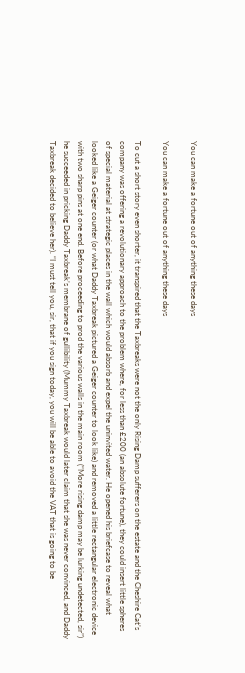You can make a fortune out of anything these days

You can make a fortune out of anything these days

To cut a short story even shorter, it transpired that the Taxbreaks were not the only Rising Damp sufferers on the estate and the Cheshire Cat’s company was offering a revolutionary approach to the problem where, for less than £200 (an absolute fortune), they could insert little spheres of special material at strategic places in the wall which would absorb and expel the uninvited water. He opened his briefcase to reveal what looked like a Geiger counter (or what Daddy Taxbreak pictured a Geiger counter to look like) and removed a little rectangular electronic device with two sharp pins at one end. Before proceeding to prod the various walls in the main room (“More rising damp may be lurking undetected, sir”) he succeeded in pricking Daddy Taxbreak’s membrane of gullibility (Mummy Taxbreak would later claim that she was never convinced, and Daddy Taxbreak decided to believe her). “I must tell you, sir, that if you sign today, you will be able to avoid the VAT that is going to be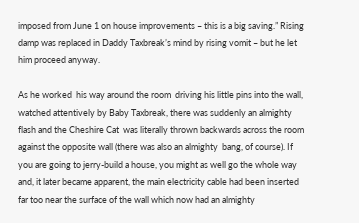imposed from June 1 on house improvements – this is a big saving.” Rising damp was replaced in Daddy Taxbreak’s mind by rising vomit – but he let him proceed anyway.

As he worked  his way around the room  driving his little pins into the wall, watched attentively by Baby Taxbreak, there was suddenly an almighty flash and the Cheshire Cat  was literally thrown backwards across the room against the opposite wall (there was also an almighty  bang, of course). If you are going to jerry-build a house, you might as well go the whole way and, it later became apparent, the main electricity cable had been inserted far too near the surface of the wall which now had an almighty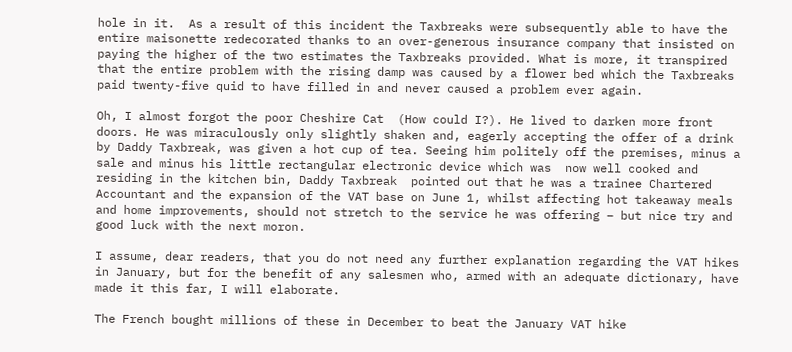hole in it.  As a result of this incident the Taxbreaks were subsequently able to have the entire maisonette redecorated thanks to an over-generous insurance company that insisted on paying the higher of the two estimates the Taxbreaks provided. What is more, it transpired that the entire problem with the rising damp was caused by a flower bed which the Taxbreaks paid twenty-five quid to have filled in and never caused a problem ever again.

Oh, I almost forgot the poor Cheshire Cat  (How could I?). He lived to darken more front doors. He was miraculously only slightly shaken and, eagerly accepting the offer of a drink by Daddy Taxbreak, was given a hot cup of tea. Seeing him politely off the premises, minus a sale and minus his little rectangular electronic device which was  now well cooked and residing in the kitchen bin, Daddy Taxbreak  pointed out that he was a trainee Chartered Accountant and the expansion of the VAT base on June 1, whilst affecting hot takeaway meals and home improvements, should not stretch to the service he was offering – but nice try and good luck with the next moron.

I assume, dear readers, that you do not need any further explanation regarding the VAT hikes in January, but for the benefit of any salesmen who, armed with an adequate dictionary, have made it this far, I will elaborate.

The French bought millions of these in December to beat the January VAT hike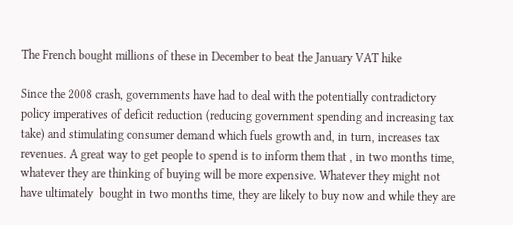The French bought millions of these in December to beat the January VAT hike

Since the 2008 crash, governments have had to deal with the potentially contradictory policy imperatives of deficit reduction (reducing government spending and increasing tax take) and stimulating consumer demand which fuels growth and, in turn, increases tax revenues. A great way to get people to spend is to inform them that , in two months time, whatever they are thinking of buying will be more expensive. Whatever they might not have ultimately  bought in two months time, they are likely to buy now and while they are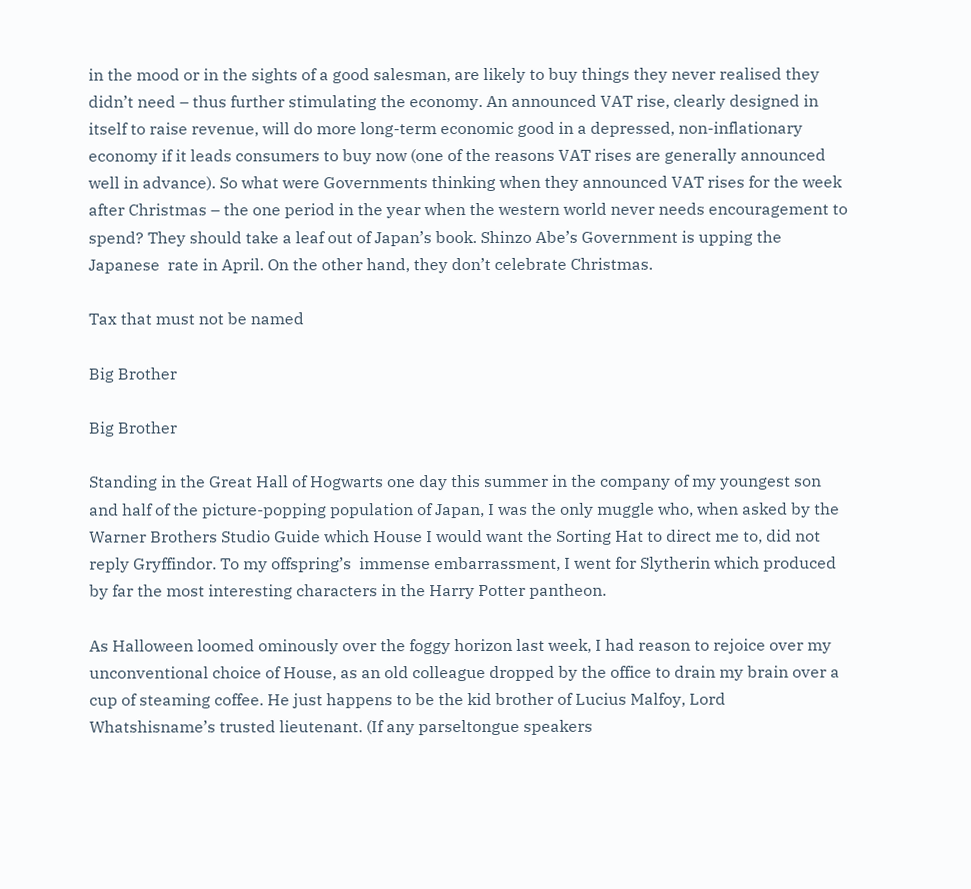in the mood or in the sights of a good salesman, are likely to buy things they never realised they didn’t need – thus further stimulating the economy. An announced VAT rise, clearly designed in itself to raise revenue, will do more long-term economic good in a depressed, non-inflationary economy if it leads consumers to buy now (one of the reasons VAT rises are generally announced well in advance). So what were Governments thinking when they announced VAT rises for the week after Christmas – the one period in the year when the western world never needs encouragement to spend? They should take a leaf out of Japan’s book. Shinzo Abe’s Government is upping the Japanese  rate in April. On the other hand, they don’t celebrate Christmas.

Tax that must not be named

Big Brother

Big Brother

Standing in the Great Hall of Hogwarts one day this summer in the company of my youngest son and half of the picture-popping population of Japan, I was the only muggle who, when asked by the Warner Brothers Studio Guide which House I would want the Sorting Hat to direct me to, did not reply Gryffindor. To my offspring’s  immense embarrassment, I went for Slytherin which produced by far the most interesting characters in the Harry Potter pantheon.

As Halloween loomed ominously over the foggy horizon last week, I had reason to rejoice over my unconventional choice of House, as an old colleague dropped by the office to drain my brain over a cup of steaming coffee. He just happens to be the kid brother of Lucius Malfoy, Lord Whatshisname’s trusted lieutenant. (If any parseltongue speakers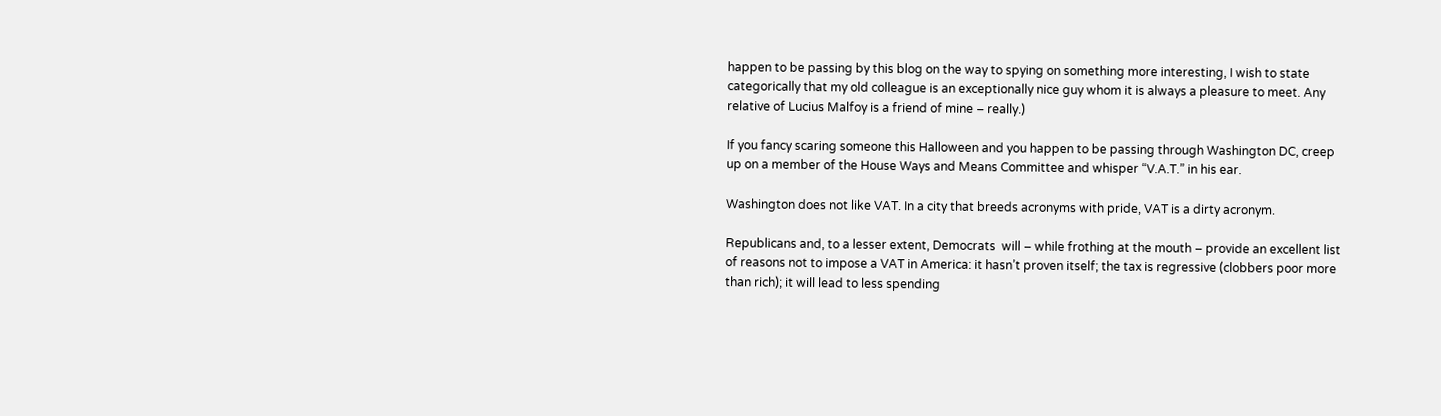happen to be passing by this blog on the way to spying on something more interesting, I wish to state categorically that my old colleague is an exceptionally nice guy whom it is always a pleasure to meet. Any relative of Lucius Malfoy is a friend of mine – really.)

If you fancy scaring someone this Halloween and you happen to be passing through Washington DC, creep up on a member of the House Ways and Means Committee and whisper “V.A.T.” in his ear.

Washington does not like VAT. In a city that breeds acronyms with pride, VAT is a dirty acronym.

Republicans and, to a lesser extent, Democrats  will – while frothing at the mouth – provide an excellent list of reasons not to impose a VAT in America: it hasn’t proven itself; the tax is regressive (clobbers poor more than rich); it will lead to less spending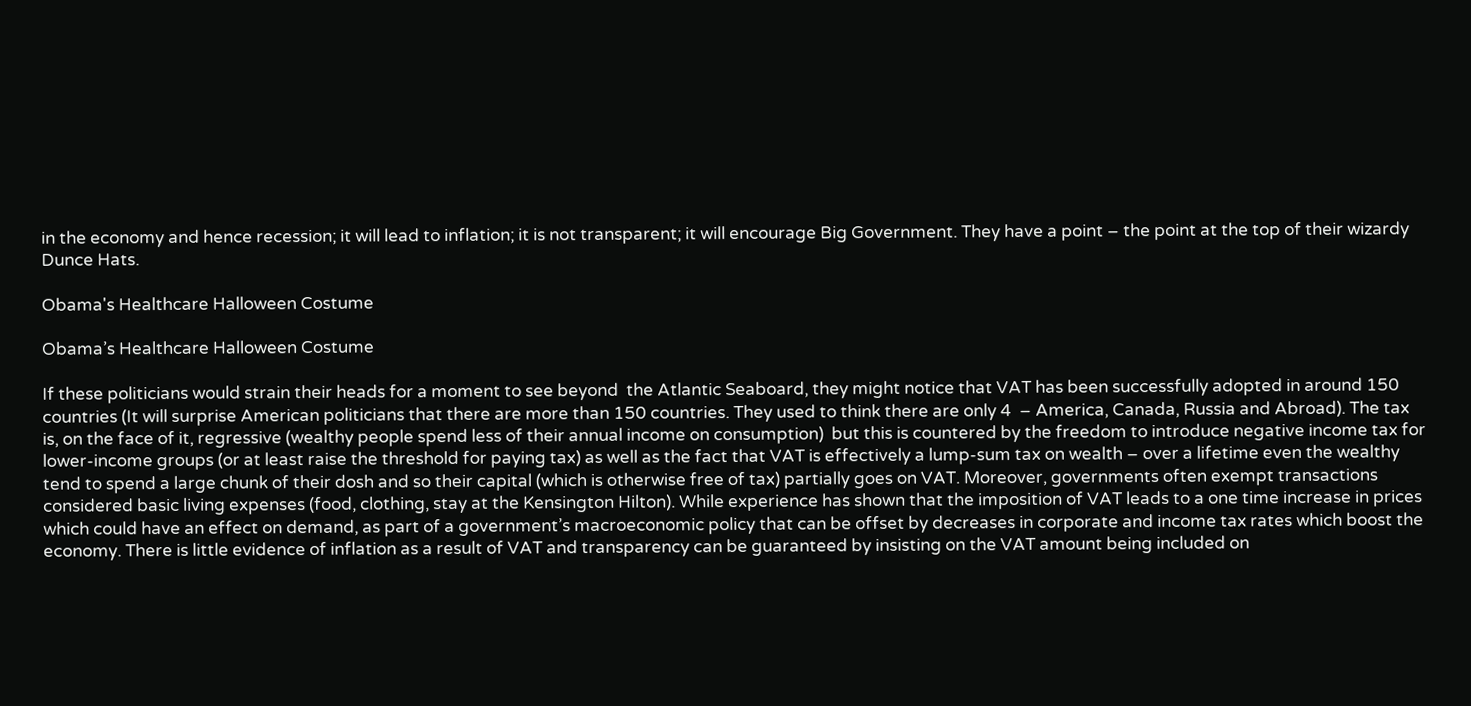in the economy and hence recession; it will lead to inflation; it is not transparent; it will encourage Big Government. They have a point – the point at the top of their wizardy Dunce Hats.

Obama's Healthcare Halloween Costume

Obama’s Healthcare Halloween Costume

If these politicians would strain their heads for a moment to see beyond  the Atlantic Seaboard, they might notice that VAT has been successfully adopted in around 150 countries (It will surprise American politicians that there are more than 150 countries. They used to think there are only 4  – America, Canada, Russia and Abroad). The tax is, on the face of it, regressive (wealthy people spend less of their annual income on consumption)  but this is countered by the freedom to introduce negative income tax for lower-income groups (or at least raise the threshold for paying tax) as well as the fact that VAT is effectively a lump-sum tax on wealth – over a lifetime even the wealthy tend to spend a large chunk of their dosh and so their capital (which is otherwise free of tax) partially goes on VAT. Moreover, governments often exempt transactions considered basic living expenses (food, clothing, stay at the Kensington Hilton). While experience has shown that the imposition of VAT leads to a one time increase in prices which could have an effect on demand, as part of a government’s macroeconomic policy that can be offset by decreases in corporate and income tax rates which boost the economy. There is little evidence of inflation as a result of VAT and transparency can be guaranteed by insisting on the VAT amount being included on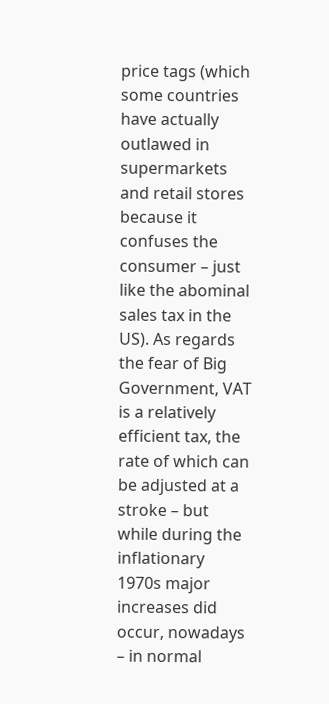price tags (which some countries have actually outlawed in supermarkets and retail stores because it confuses the consumer – just like the abominal sales tax in the US). As regards the fear of Big Government, VAT is a relatively efficient tax, the rate of which can be adjusted at a stroke – but while during the inflationary 1970s major increases did occur, nowadays – in normal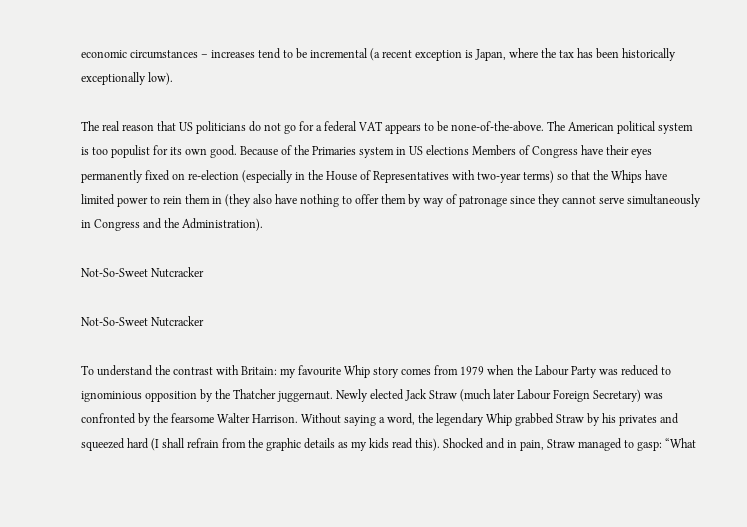economic circumstances – increases tend to be incremental (a recent exception is Japan, where the tax has been historically exceptionally low).

The real reason that US politicians do not go for a federal VAT appears to be none-of-the-above. The American political system is too populist for its own good. Because of the Primaries system in US elections Members of Congress have their eyes permanently fixed on re-election (especially in the House of Representatives with two-year terms) so that the Whips have limited power to rein them in (they also have nothing to offer them by way of patronage since they cannot serve simultaneously in Congress and the Administration).

Not-So-Sweet Nutcracker

Not-So-Sweet Nutcracker

To understand the contrast with Britain: my favourite Whip story comes from 1979 when the Labour Party was reduced to ignominious opposition by the Thatcher juggernaut. Newly elected Jack Straw (much later Labour Foreign Secretary) was confronted by the fearsome Walter Harrison. Without saying a word, the legendary Whip grabbed Straw by his privates and squeezed hard (I shall refrain from the graphic details as my kids read this). Shocked and in pain, Straw managed to gasp: “What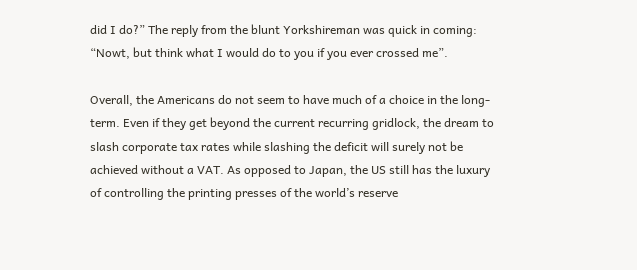did I do?” The reply from the blunt Yorkshireman was quick in coming: “Nowt, but think what I would do to you if you ever crossed me”.

Overall, the Americans do not seem to have much of a choice in the long-term. Even if they get beyond the current recurring gridlock, the dream to slash corporate tax rates while slashing the deficit will surely not be achieved without a VAT. As opposed to Japan, the US still has the luxury of controlling the printing presses of the world’s reserve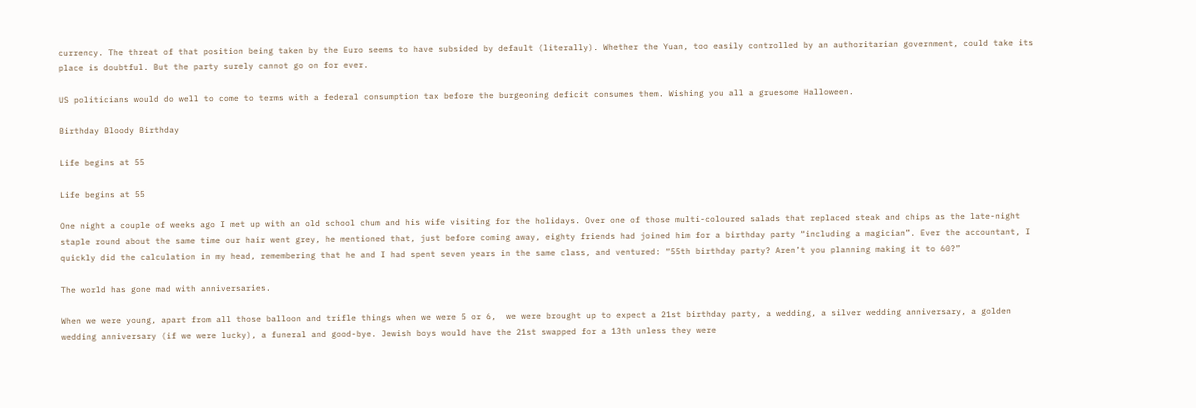currency. The threat of that position being taken by the Euro seems to have subsided by default (literally). Whether the Yuan, too easily controlled by an authoritarian government, could take its place is doubtful. But the party surely cannot go on for ever.

US politicians would do well to come to terms with a federal consumption tax before the burgeoning deficit consumes them. Wishing you all a gruesome Halloween.

Birthday Bloody Birthday

Life begins at 55

Life begins at 55

One night a couple of weeks ago I met up with an old school chum and his wife visiting for the holidays. Over one of those multi-coloured salads that replaced steak and chips as the late-night staple round about the same time our hair went grey, he mentioned that, just before coming away, eighty friends had joined him for a birthday party “including a magician”. Ever the accountant, I quickly did the calculation in my head, remembering that he and I had spent seven years in the same class, and ventured: “55th birthday party? Aren’t you planning making it to 60?”

The world has gone mad with anniversaries.

When we were young, apart from all those balloon and trifle things when we were 5 or 6,  we were brought up to expect a 21st birthday party, a wedding, a silver wedding anniversary, a golden wedding anniversary (if we were lucky), a funeral and good-bye. Jewish boys would have the 21st swapped for a 13th unless they were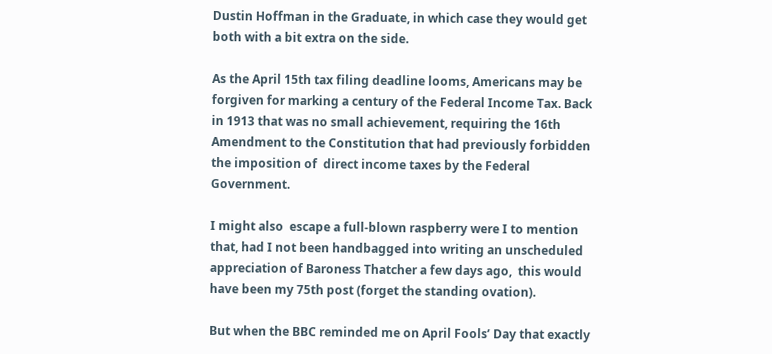Dustin Hoffman in the Graduate, in which case they would get both with a bit extra on the side.

As the April 15th tax filing deadline looms, Americans may be forgiven for marking a century of the Federal Income Tax. Back in 1913 that was no small achievement, requiring the 16th Amendment to the Constitution that had previously forbidden the imposition of  direct income taxes by the Federal Government.

I might also  escape a full-blown raspberry were I to mention that, had I not been handbagged into writing an unscheduled appreciation of Baroness Thatcher a few days ago,  this would have been my 75th post (forget the standing ovation).

But when the BBC reminded me on April Fools’ Day that exactly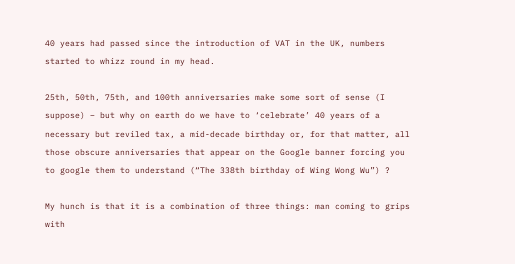40 years had passed since the introduction of VAT in the UK, numbers started to whizz round in my head.

25th, 50th, 75th, and 100th anniversaries make some sort of sense (I suppose) – but why on earth do we have to ‘celebrate’ 40 years of a necessary but reviled tax, a mid-decade birthday or, for that matter, all those obscure anniversaries that appear on the Google banner forcing you to google them to understand (“The 338th birthday of Wing Wong Wu”) ?

My hunch is that it is a combination of three things: man coming to grips with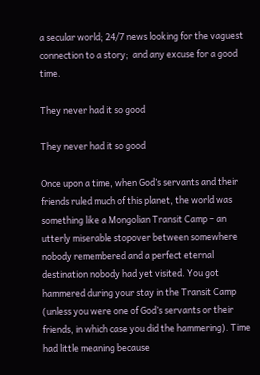a secular world; 24/7 news looking for the vaguest connection to a story;  and any excuse for a good time.

They never had it so good

They never had it so good

Once upon a time, when God’s servants and their friends ruled much of this planet, the world was something like a Mongolian Transit Camp – an utterly miserable stopover between somewhere nobody remembered and a perfect eternal destination nobody had yet visited. You got hammered during your stay in the Transit Camp (unless you were one of God’s servants or their friends, in which case you did the hammering). Time had little meaning because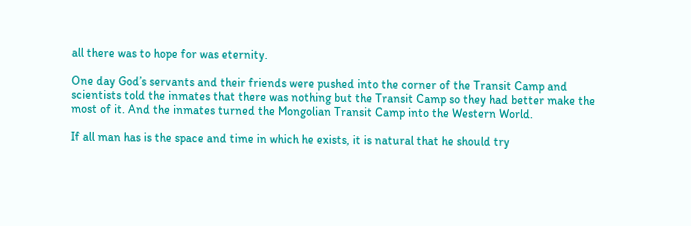all there was to hope for was eternity.

One day God’s servants and their friends were pushed into the corner of the Transit Camp and scientists told the inmates that there was nothing but the Transit Camp so they had better make the most of it. And the inmates turned the Mongolian Transit Camp into the Western World.

If all man has is the space and time in which he exists, it is natural that he should try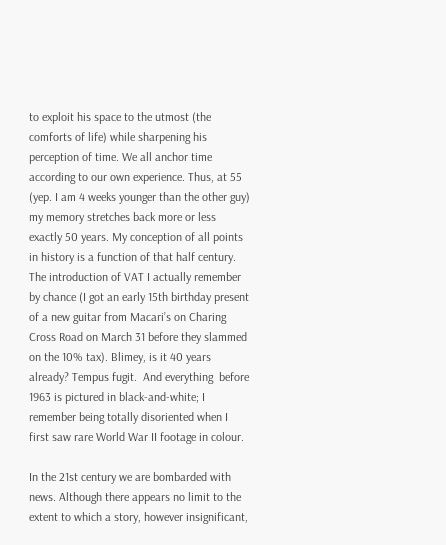to exploit his space to the utmost (the comforts of life) while sharpening his perception of time. We all anchor time according to our own experience. Thus, at 55 (yep. I am 4 weeks younger than the other guy) my memory stretches back more or less exactly 50 years. My conception of all points in history is a function of that half century. The introduction of VAT I actually remember by chance (I got an early 15th birthday present of a new guitar from Macari’s on Charing Cross Road on March 31 before they slammed on the 10% tax). Blimey, is it 40 years already? Tempus fugit.  And everything  before 1963 is pictured in black-and-white; I remember being totally disoriented when I first saw rare World War II footage in colour.

In the 21st century we are bombarded with news. Although there appears no limit to the extent to which a story, however insignificant,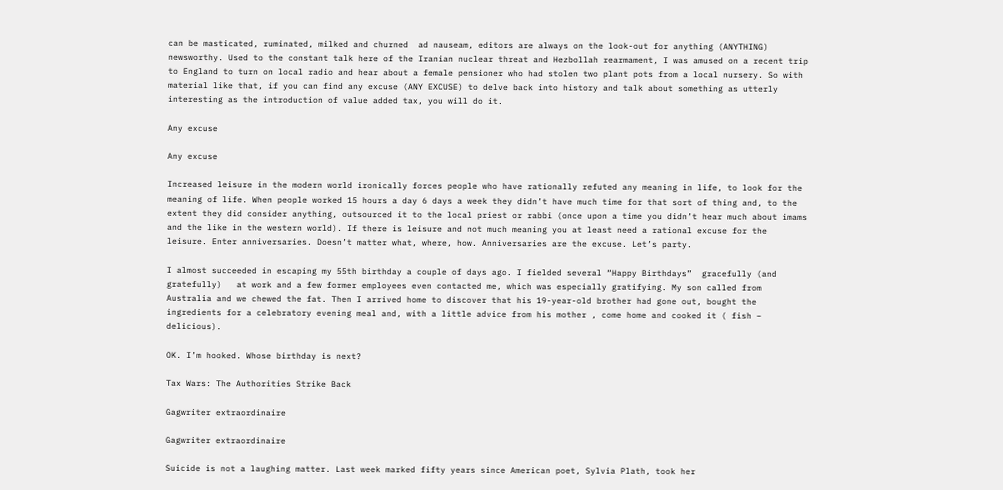can be masticated, ruminated, milked and churned  ad nauseam, editors are always on the look-out for anything (ANYTHING) newsworthy. Used to the constant talk here of the Iranian nuclear threat and Hezbollah rearmament, I was amused on a recent trip to England to turn on local radio and hear about a female pensioner who had stolen two plant pots from a local nursery. So with material like that, if you can find any excuse (ANY EXCUSE) to delve back into history and talk about something as utterly interesting as the introduction of value added tax, you will do it.

Any excuse

Any excuse

Increased leisure in the modern world ironically forces people who have rationally refuted any meaning in life, to look for the meaning of life. When people worked 15 hours a day 6 days a week they didn’t have much time for that sort of thing and, to the extent they did consider anything, outsourced it to the local priest or rabbi (once upon a time you didn’t hear much about imams and the like in the western world). If there is leisure and not much meaning you at least need a rational excuse for the leisure. Enter anniversaries. Doesn’t matter what, where, how. Anniversaries are the excuse. Let’s party.

I almost succeeded in escaping my 55th birthday a couple of days ago. I fielded several “Happy Birthdays”  gracefully (and gratefully)   at work and a few former employees even contacted me, which was especially gratifying. My son called from Australia and we chewed the fat. Then I arrived home to discover that his 19-year-old brother had gone out, bought the ingredients for a celebratory evening meal and, with a little advice from his mother , come home and cooked it ( fish – delicious).

OK. I’m hooked. Whose birthday is next?

Tax Wars: The Authorities Strike Back

Gagwriter extraordinaire

Gagwriter extraordinaire

Suicide is not a laughing matter. Last week marked fifty years since American poet, Sylvia Plath, took her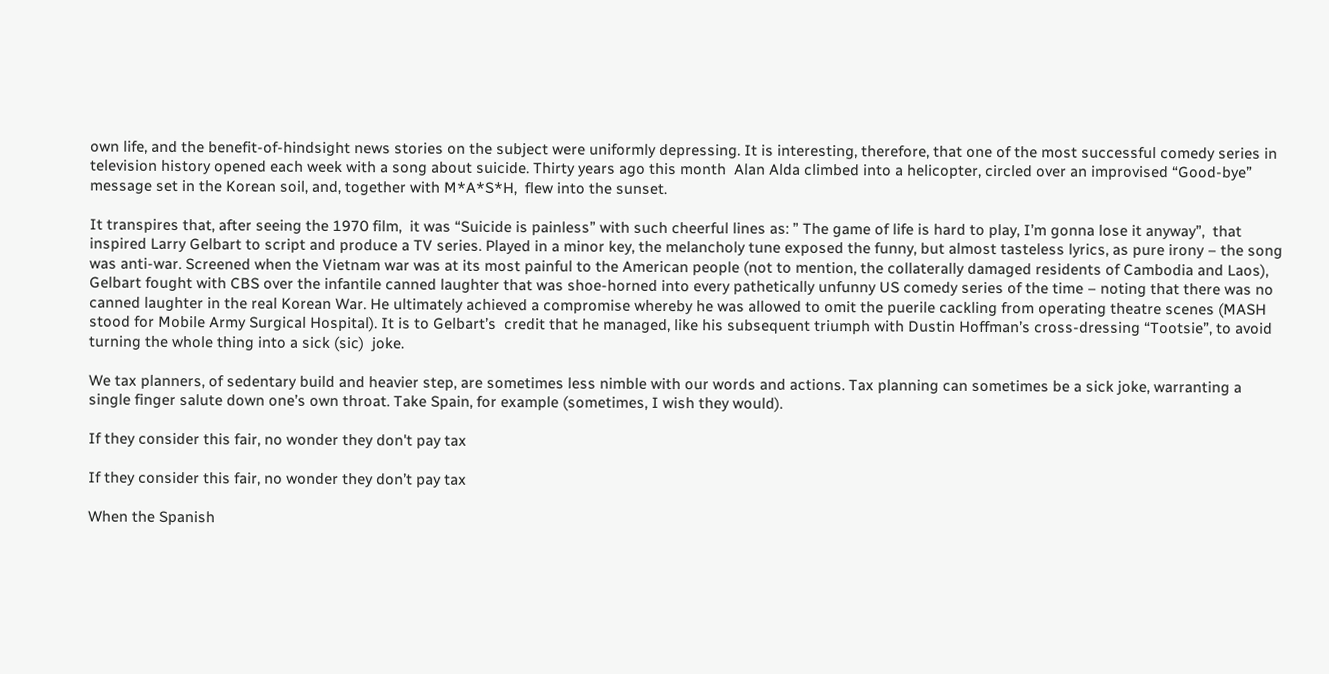own life, and the benefit-of-hindsight news stories on the subject were uniformly depressing. It is interesting, therefore, that one of the most successful comedy series in television history opened each week with a song about suicide. Thirty years ago this month  Alan Alda climbed into a helicopter, circled over an improvised “Good-bye” message set in the Korean soil, and, together with M*A*S*H,  flew into the sunset.

It transpires that, after seeing the 1970 film,  it was “Suicide is painless” with such cheerful lines as: ” The game of life is hard to play, I’m gonna lose it anyway”,  that inspired Larry Gelbart to script and produce a TV series. Played in a minor key, the melancholy tune exposed the funny, but almost tasteless lyrics, as pure irony – the song was anti-war. Screened when the Vietnam war was at its most painful to the American people (not to mention, the collaterally damaged residents of Cambodia and Laos), Gelbart fought with CBS over the infantile canned laughter that was shoe-horned into every pathetically unfunny US comedy series of the time – noting that there was no canned laughter in the real Korean War. He ultimately achieved a compromise whereby he was allowed to omit the puerile cackling from operating theatre scenes (MASH stood for Mobile Army Surgical Hospital). It is to Gelbart’s  credit that he managed, like his subsequent triumph with Dustin Hoffman’s cross-dressing “Tootsie”, to avoid turning the whole thing into a sick (sic)  joke.

We tax planners, of sedentary build and heavier step, are sometimes less nimble with our words and actions. Tax planning can sometimes be a sick joke, warranting a single finger salute down one’s own throat. Take Spain, for example (sometimes, I wish they would).

If they consider this fair, no wonder they don't pay tax

If they consider this fair, no wonder they don’t pay tax

When the Spanish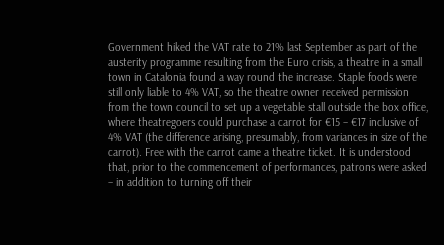Government hiked the VAT rate to 21% last September as part of the austerity programme resulting from the Euro crisis, a theatre in a small town in Catalonia found a way round the increase. Staple foods were still only liable to 4% VAT, so the theatre owner received permission from the town council to set up a vegetable stall outside the box office, where theatregoers could purchase a carrot for €15 – €17 inclusive of 4% VAT (the difference arising, presumably, from variances in size of the carrot). Free with the carrot came a theatre ticket. It is understood that, prior to the commencement of performances, patrons were asked – in addition to turning off their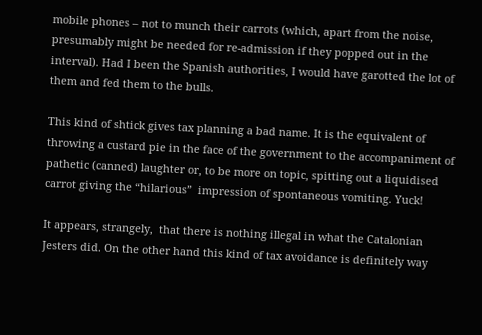mobile phones – not to munch their carrots (which, apart from the noise, presumably might be needed for re-admission if they popped out in the interval). Had I been the Spanish authorities, I would have garotted the lot of them and fed them to the bulls.

This kind of shtick gives tax planning a bad name. It is the equivalent of throwing a custard pie in the face of the government to the accompaniment of pathetic (canned) laughter or, to be more on topic, spitting out a liquidised carrot giving the “hilarious”  impression of spontaneous vomiting. Yuck!

It appears, strangely,  that there is nothing illegal in what the Catalonian Jesters did. On the other hand this kind of tax avoidance is definitely way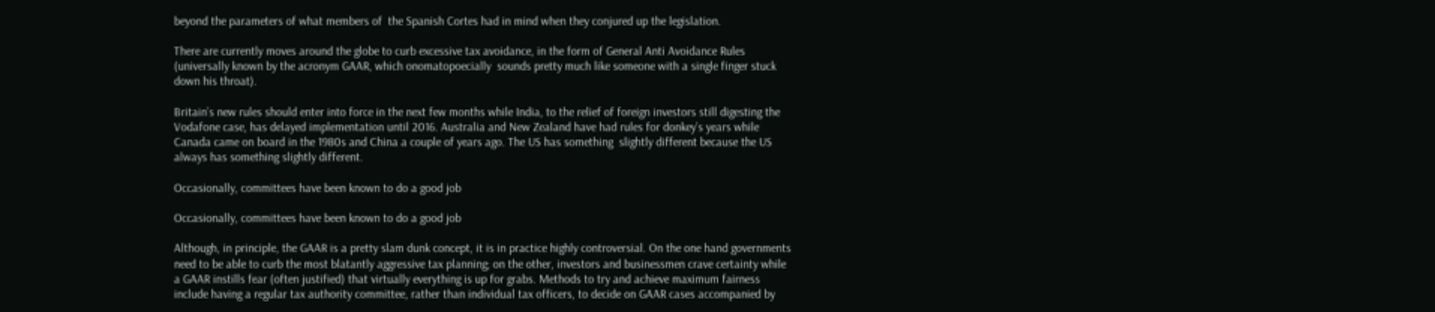beyond the parameters of what members of  the Spanish Cortes had in mind when they conjured up the legislation.

There are currently moves around the globe to curb excessive tax avoidance, in the form of General Anti Avoidance Rules (universally known by the acronym GAAR, which onomatopoecially  sounds pretty much like someone with a single finger stuck down his throat).

Britain’s new rules should enter into force in the next few months while India, to the relief of foreign investors still digesting the Vodafone case, has delayed implementation until 2016. Australia and New Zealand have had rules for donkey’s years while Canada came on board in the 1980s and China a couple of years ago. The US has something  slightly different because the US always has something slightly different.

Occasionally, committees have been known to do a good job

Occasionally, committees have been known to do a good job

Although, in principle, the GAAR is a pretty slam dunk concept, it is in practice highly controversial. On the one hand governments need to be able to curb the most blatantly aggressive tax planning; on the other, investors and businessmen crave certainty while a GAAR instills fear (often justified) that virtually everything is up for grabs. Methods to try and achieve maximum fairness include having a regular tax authority committee, rather than individual tax officers, to decide on GAAR cases accompanied by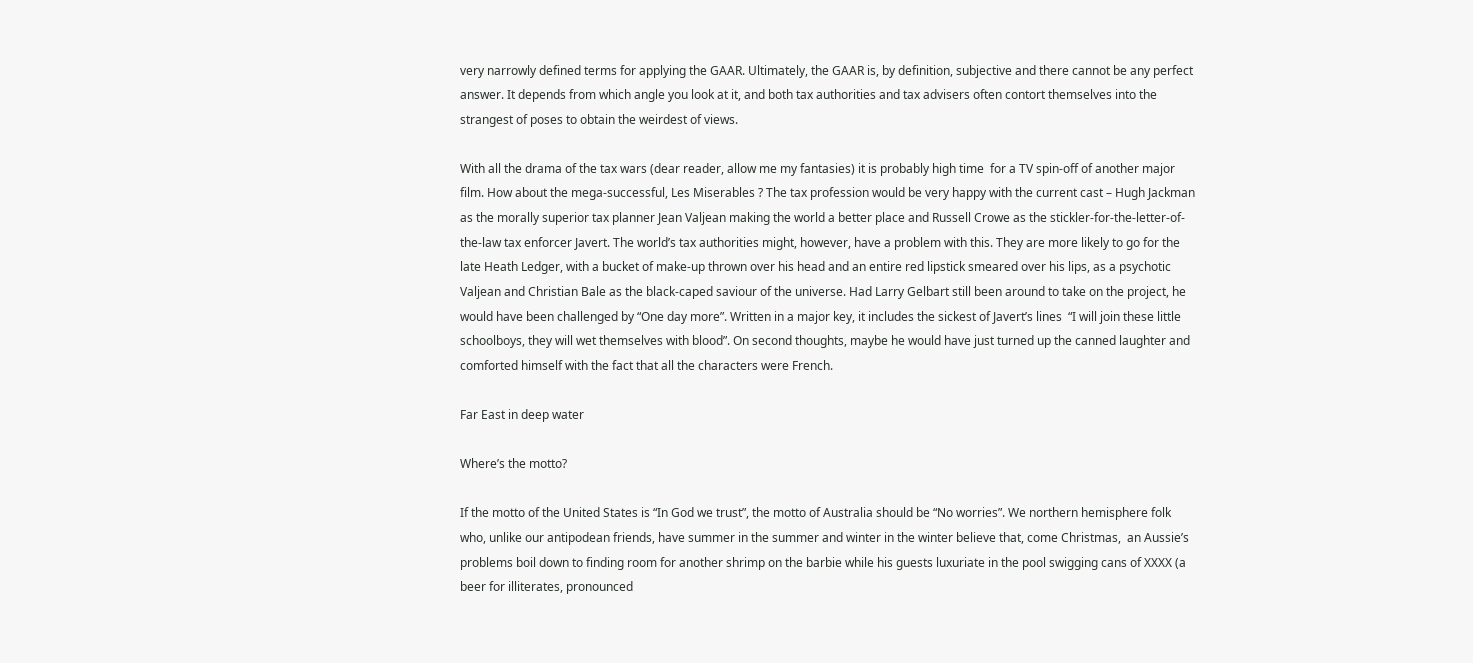very narrowly defined terms for applying the GAAR. Ultimately, the GAAR is, by definition, subjective and there cannot be any perfect answer. It depends from which angle you look at it, and both tax authorities and tax advisers often contort themselves into the strangest of poses to obtain the weirdest of views.

With all the drama of the tax wars (dear reader, allow me my fantasies) it is probably high time  for a TV spin-off of another major film. How about the mega-successful, Les Miserables ? The tax profession would be very happy with the current cast – Hugh Jackman as the morally superior tax planner Jean Valjean making the world a better place and Russell Crowe as the stickler-for-the-letter-of-the-law tax enforcer Javert. The world’s tax authorities might, however, have a problem with this. They are more likely to go for the late Heath Ledger, with a bucket of make-up thrown over his head and an entire red lipstick smeared over his lips, as a psychotic Valjean and Christian Bale as the black-caped saviour of the universe. Had Larry Gelbart still been around to take on the project, he would have been challenged by “One day more”. Written in a major key, it includes the sickest of Javert’s lines  “I will join these little schoolboys, they will wet themselves with blood”. On second thoughts, maybe he would have just turned up the canned laughter and comforted himself with the fact that all the characters were French.

Far East in deep water

Where’s the motto?

If the motto of the United States is “In God we trust”, the motto of Australia should be “No worries”. We northern hemisphere folk who, unlike our antipodean friends, have summer in the summer and winter in the winter believe that, come Christmas,  an Aussie’s problems boil down to finding room for another shrimp on the barbie while his guests luxuriate in the pool swigging cans of XXXX (a beer for illiterates, pronounced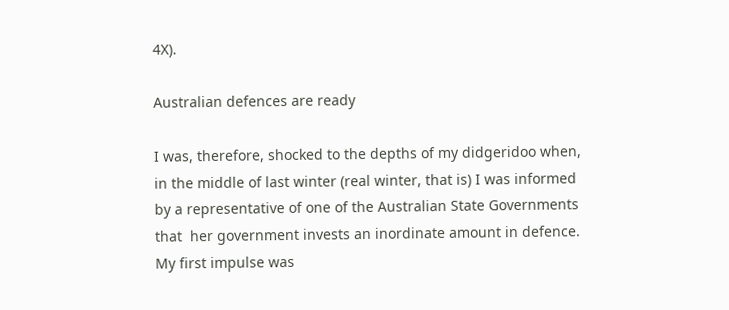4X).

Australian defences are ready

I was, therefore, shocked to the depths of my didgeridoo when, in the middle of last winter (real winter, that is) I was informed by a representative of one of the Australian State Governments that  her government invests an inordinate amount in defence. My first impulse was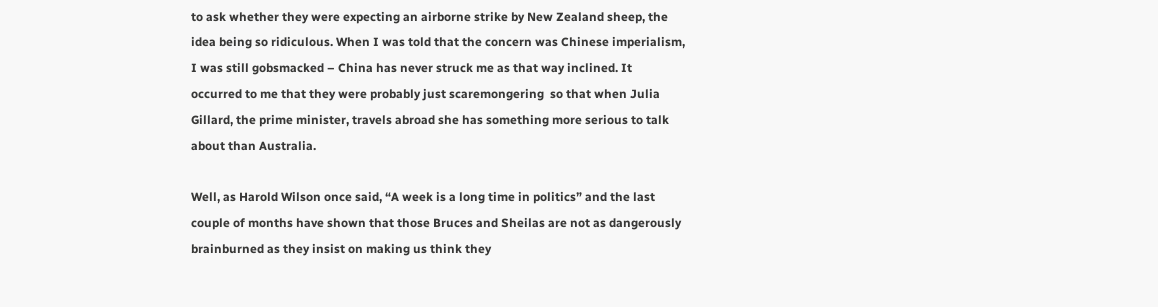to ask whether they were expecting an airborne strike by New Zealand sheep, the idea being so ridiculous. When I was told that the concern was Chinese imperialism, I was still gobsmacked – China has never struck me as that way inclined. It occurred to me that they were probably just scaremongering  so that when Julia Gillard, the prime minister, travels abroad she has something more serious to talk about than Australia.

Well, as Harold Wilson once said, “A week is a long time in politics” and the last couple of months have shown that those Bruces and Sheilas are not as dangerously brainburned as they insist on making us think they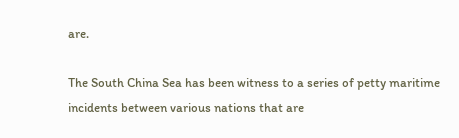are.

The South China Sea has been witness to a series of petty maritime incidents between various nations that are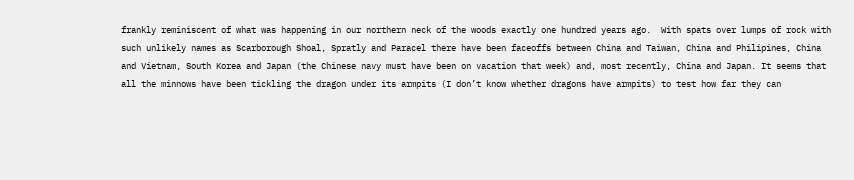frankly reminiscent of what was happening in our northern neck of the woods exactly one hundred years ago.  With spats over lumps of rock with such unlikely names as Scarborough Shoal, Spratly and Paracel there have been faceoffs between China and Taiwan, China and Philipines, China and Vietnam, South Korea and Japan (the Chinese navy must have been on vacation that week) and, most recently, China and Japan. It seems that all the minnows have been tickling the dragon under its armpits (I don’t know whether dragons have armpits) to test how far they can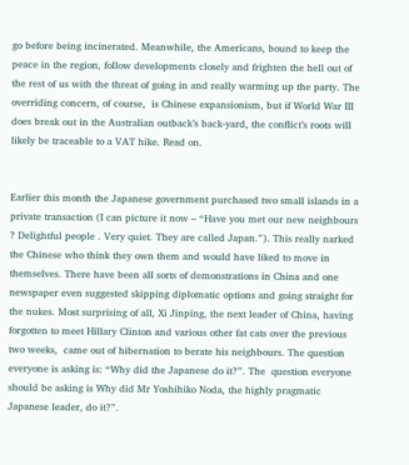go before being incinerated. Meanwhile, the Americans, bound to keep the peace in the region, follow developments closely and frighten the hell out of the rest of us with the threat of going in and really warming up the party. The overriding concern, of course,  is Chinese expansionism, but if World War III does break out in the Australian outback’s back-yard, the conflict’s roots will likely be traceable to a VAT hike. Read on.


Earlier this month the Japanese government purchased two small islands in a private transaction (I can picture it now – “Have you met our new neighbours ? Delightful people . Very quiet. They are called Japan.”). This really narked the Chinese who think they own them and would have liked to move in themselves. There have been all sorts of demonstrations in China and one newspaper even suggested skipping diplomatic options and going straight for the nukes. Most surprising of all, Xi Jinping, the next leader of China, having forgotten to meet Hillary Clinton and various other fat cats over the previous two weeks,  came out of hibernation to berate his neighbours. The question everyone is asking is: “Why did the Japanese do it?”. The  question everyone should be asking is Why did Mr Yoshihiko Noda, the highly pragmatic Japanese leader, do it?”.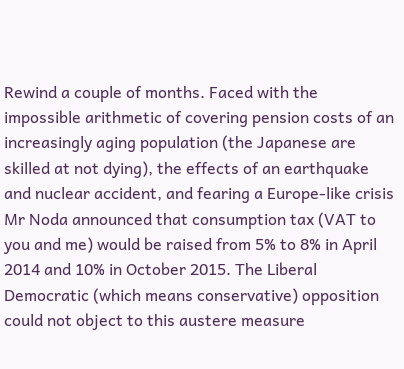Rewind a couple of months. Faced with the impossible arithmetic of covering pension costs of an increasingly aging population (the Japanese are skilled at not dying), the effects of an earthquake and nuclear accident, and fearing a Europe-like crisis  Mr Noda announced that consumption tax (VAT to you and me) would be raised from 5% to 8% in April 2014 and 10% in October 2015. The Liberal Democratic (which means conservative) opposition could not object to this austere measure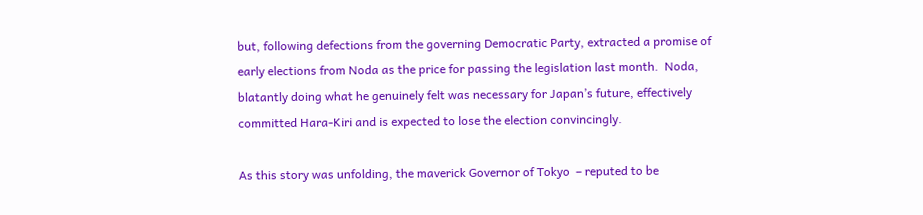but, following defections from the governing Democratic Party, extracted a promise of early elections from Noda as the price for passing the legislation last month.  Noda, blatantly doing what he genuinely felt was necessary for Japan’s future, effectively committed Hara-Kiri and is expected to lose the election convincingly.

As this story was unfolding, the maverick Governor of Tokyo  – reputed to be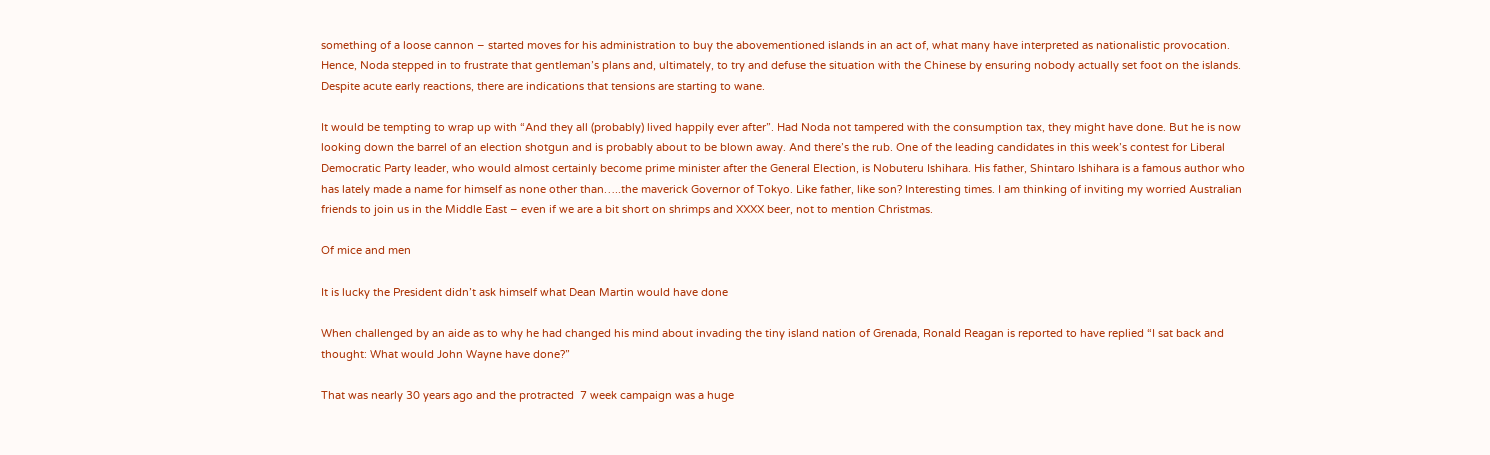something of a loose cannon – started moves for his administration to buy the abovementioned islands in an act of, what many have interpreted as nationalistic provocation. Hence, Noda stepped in to frustrate that gentleman’s plans and, ultimately, to try and defuse the situation with the Chinese by ensuring nobody actually set foot on the islands. Despite acute early reactions, there are indications that tensions are starting to wane.

It would be tempting to wrap up with “And they all (probably) lived happily ever after”. Had Noda not tampered with the consumption tax, they might have done. But he is now looking down the barrel of an election shotgun and is probably about to be blown away. And there’s the rub. One of the leading candidates in this week’s contest for Liberal Democratic Party leader, who would almost certainly become prime minister after the General Election, is Nobuteru Ishihara. His father, Shintaro Ishihara is a famous author who has lately made a name for himself as none other than…..the maverick Governor of Tokyo. Like father, like son? Interesting times. I am thinking of inviting my worried Australian friends to join us in the Middle East – even if we are a bit short on shrimps and XXXX beer, not to mention Christmas.

Of mice and men

It is lucky the President didn’t ask himself what Dean Martin would have done

When challenged by an aide as to why he had changed his mind about invading the tiny island nation of Grenada, Ronald Reagan is reported to have replied “I sat back and thought: What would John Wayne have done?”

That was nearly 30 years ago and the protracted  7 week campaign was a huge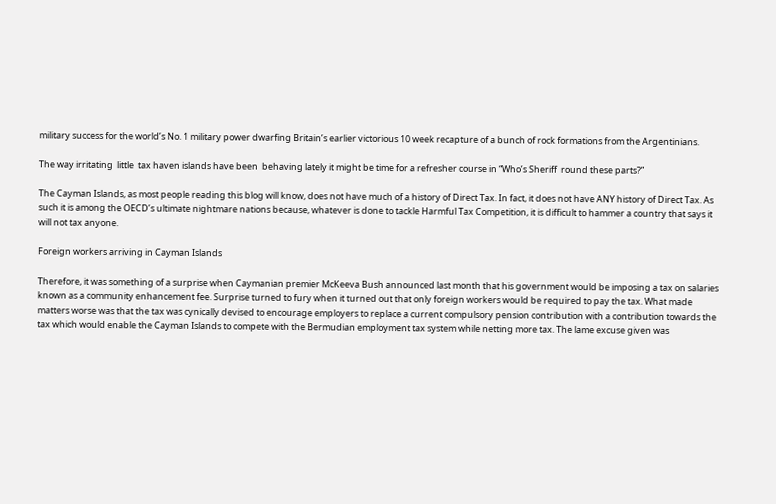military success for the world’s No. 1 military power dwarfing Britain’s earlier victorious 10 week recapture of a bunch of rock formations from the Argentinians.

The way irritating  little  tax haven islands have been  behaving lately it might be time for a refresher course in “Who’s Sheriff  round these parts?”

The Cayman Islands, as most people reading this blog will know, does not have much of a history of Direct Tax. In fact, it does not have ANY history of Direct Tax. As such it is among the OECD’s ultimate nightmare nations because, whatever is done to tackle Harmful Tax Competition, it is difficult to hammer a country that says it will not tax anyone.

Foreign workers arriving in Cayman Islands

Therefore, it was something of a surprise when Caymanian premier McKeeva Bush announced last month that his government would be imposing a tax on salaries known as a community enhancement fee. Surprise turned to fury when it turned out that only foreign workers would be required to pay the tax. What made matters worse was that the tax was cynically devised to encourage employers to replace a current compulsory pension contribution with a contribution towards the tax which would enable the Cayman Islands to compete with the Bermudian employment tax system while netting more tax. The lame excuse given was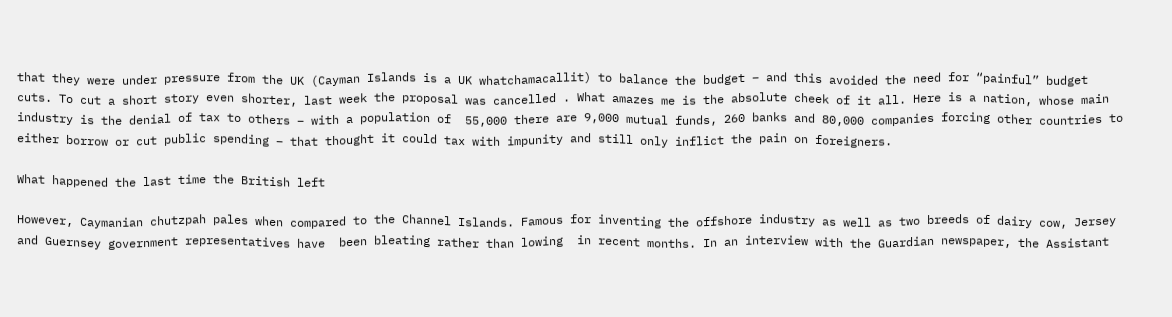that they were under pressure from the UK (Cayman Islands is a UK whatchamacallit) to balance the budget – and this avoided the need for “painful” budget cuts. To cut a short story even shorter, last week the proposal was cancelled . What amazes me is the absolute cheek of it all. Here is a nation, whose main industry is the denial of tax to others – with a population of  55,000 there are 9,000 mutual funds, 260 banks and 80,000 companies forcing other countries to either borrow or cut public spending – that thought it could tax with impunity and still only inflict the pain on foreigners.

What happened the last time the British left

However, Caymanian chutzpah pales when compared to the Channel Islands. Famous for inventing the offshore industry as well as two breeds of dairy cow, Jersey and Guernsey government representatives have  been bleating rather than lowing  in recent months. In an interview with the Guardian newspaper, the Assistant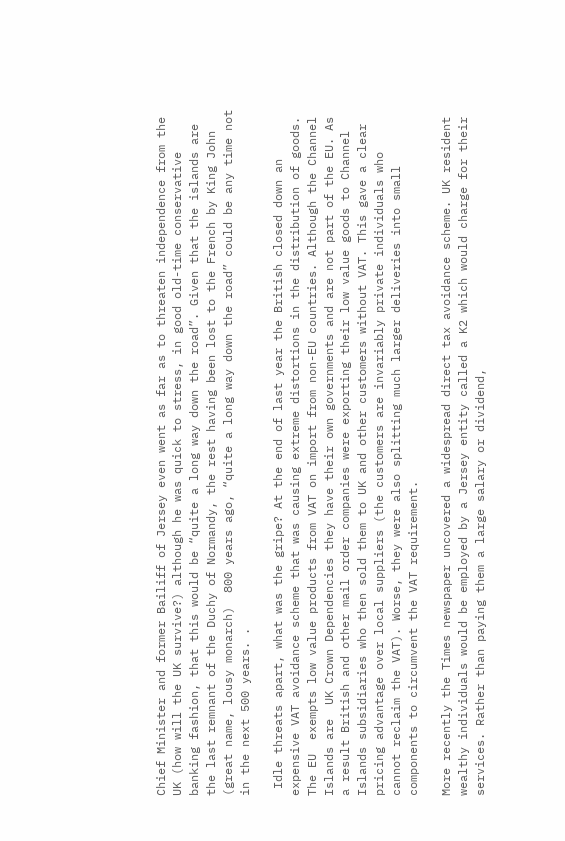Chief Minister and former Bailiff of Jersey even went as far as to threaten independence from the UK (how will the UK survive?) although he was quick to stress, in good old-time conservative banking fashion, that this would be “quite a long way down the road”. Given that the islands are the last remnant of the Duchy of Normandy, the rest having been lost to the French by King John (great name, lousy monarch)  800 years ago, “quite a long way down the road” could be any time not in the next 500 years. .

 Idle threats apart, what was the gripe? At the end of last year the British closed down an expensive VAT avoidance scheme that was causing extreme distortions in the distribution of goods. The EU  exempts low value products from VAT on import from non-EU countries. Although the Channel Islands are  UK Crown Dependencies they have their own governments and are not part of the EU. As a result British and other mail order companies were exporting their low value goods to Channel Islands subsidiaries who then sold them to UK and other customers without VAT. This gave a clear pricing advantage over local suppliers (the customers are invariably private individuals who cannot reclaim the VAT). Worse, they were also splitting much larger deliveries into small components to circumvent the VAT requirement.

More recently the Times newspaper uncovered a widespread direct tax avoidance scheme. UK resident wealthy individuals would be employed by a Jersey entity called a K2 which would charge for their services. Rather than paying them a large salary or dividend,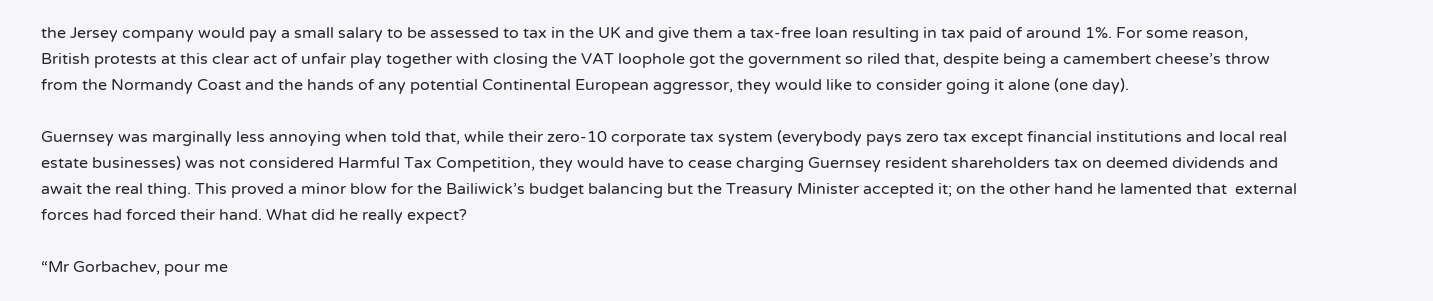the Jersey company would pay a small salary to be assessed to tax in the UK and give them a tax-free loan resulting in tax paid of around 1%. For some reason, British protests at this clear act of unfair play together with closing the VAT loophole got the government so riled that, despite being a camembert cheese’s throw from the Normandy Coast and the hands of any potential Continental European aggressor, they would like to consider going it alone (one day).

Guernsey was marginally less annoying when told that, while their zero-10 corporate tax system (everybody pays zero tax except financial institutions and local real estate businesses) was not considered Harmful Tax Competition, they would have to cease charging Guernsey resident shareholders tax on deemed dividends and await the real thing. This proved a minor blow for the Bailiwick’s budget balancing but the Treasury Minister accepted it; on the other hand he lamented that  external forces had forced their hand. What did he really expect?

“Mr Gorbachev, pour me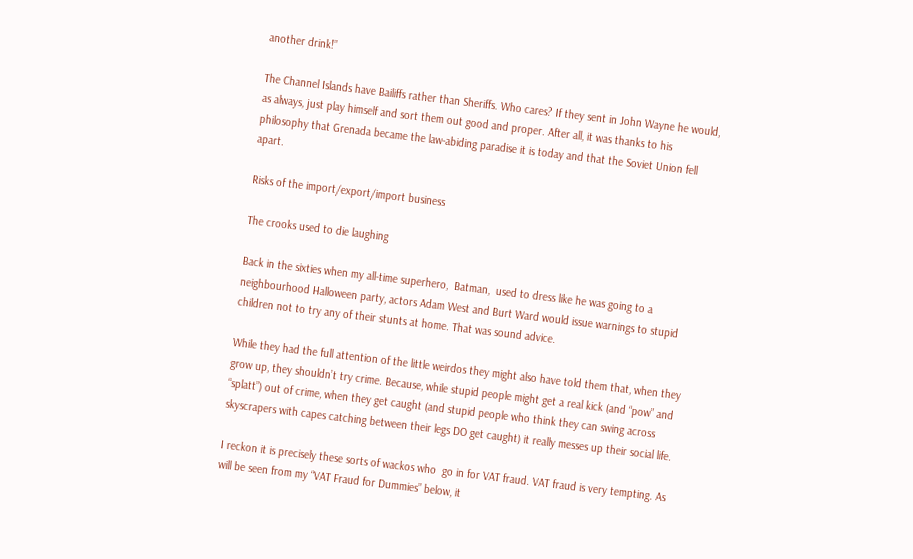another drink!”

The Channel Islands have Bailiffs rather than Sheriffs. Who cares? If they sent in John Wayne he would, as always, just play himself and sort them out good and proper. After all, it was thanks to his philosophy that Grenada became the law-abiding paradise it is today and that the Soviet Union fell apart.

Risks of the import/export/import business

The crooks used to die laughing

Back in the sixties when my all-time superhero,  Batman,  used to dress like he was going to a neighbourhood Halloween party, actors Adam West and Burt Ward would issue warnings to stupid children not to try any of their stunts at home. That was sound advice.

While they had the full attention of the little weirdos they might also have told them that, when they grow up, they shouldn’t try crime. Because, while stupid people might get a real kick (and “pow” and “splatt”) out of crime, when they get caught (and stupid people who think they can swing across skyscrapers with capes catching between their legs DO get caught) it really messes up their social life.

I reckon it is precisely these sorts of wackos who  go in for VAT fraud. VAT fraud is very tempting. As will be seen from my “VAT Fraud for Dummies” below, it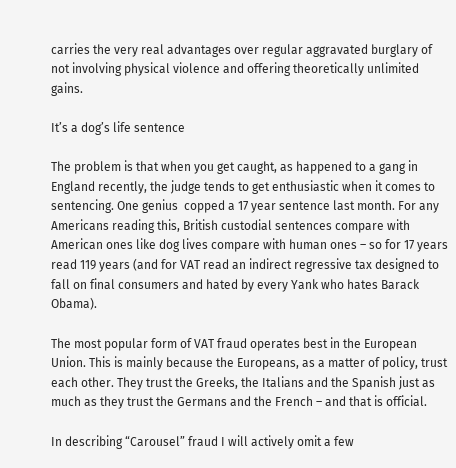carries the very real advantages over regular aggravated burglary of not involving physical violence and offering theoretically unlimited gains.

It’s a dog’s life sentence

The problem is that when you get caught, as happened to a gang in England recently, the judge tends to get enthusiastic when it comes to sentencing. One genius  copped a 17 year sentence last month. For any Americans reading this, British custodial sentences compare with American ones like dog lives compare with human ones – so for 17 years read 119 years (and for VAT read an indirect regressive tax designed to fall on final consumers and hated by every Yank who hates Barack Obama).

The most popular form of VAT fraud operates best in the European Union. This is mainly because the Europeans, as a matter of policy, trust each other. They trust the Greeks, the Italians and the Spanish just as much as they trust the Germans and the French – and that is official.

In describing “Carousel” fraud I will actively omit a few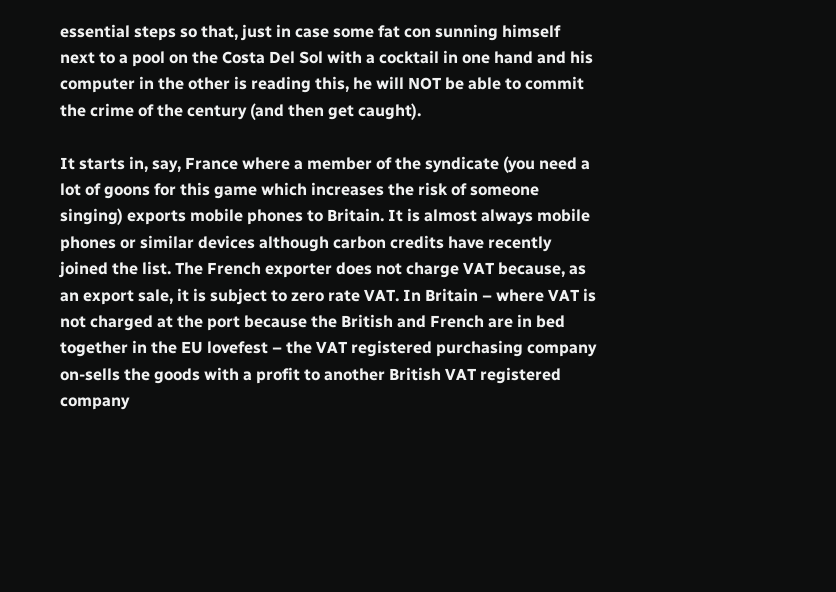essential steps so that, just in case some fat con sunning himself next to a pool on the Costa Del Sol with a cocktail in one hand and his computer in the other is reading this, he will NOT be able to commit the crime of the century (and then get caught).

It starts in, say, France where a member of the syndicate (you need a lot of goons for this game which increases the risk of someone singing) exports mobile phones to Britain. It is almost always mobile phones or similar devices although carbon credits have recently joined the list. The French exporter does not charge VAT because, as an export sale, it is subject to zero rate VAT. In Britain – where VAT is not charged at the port because the British and French are in bed together in the EU lovefest – the VAT registered purchasing company  on-sells the goods with a profit to another British VAT registered company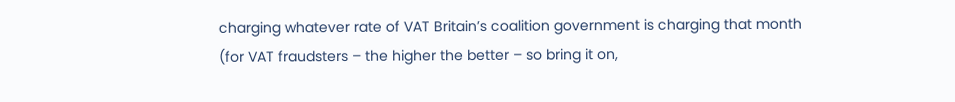charging whatever rate of VAT Britain’s coalition government is charging that month (for VAT fraudsters – the higher the better – so bring it on,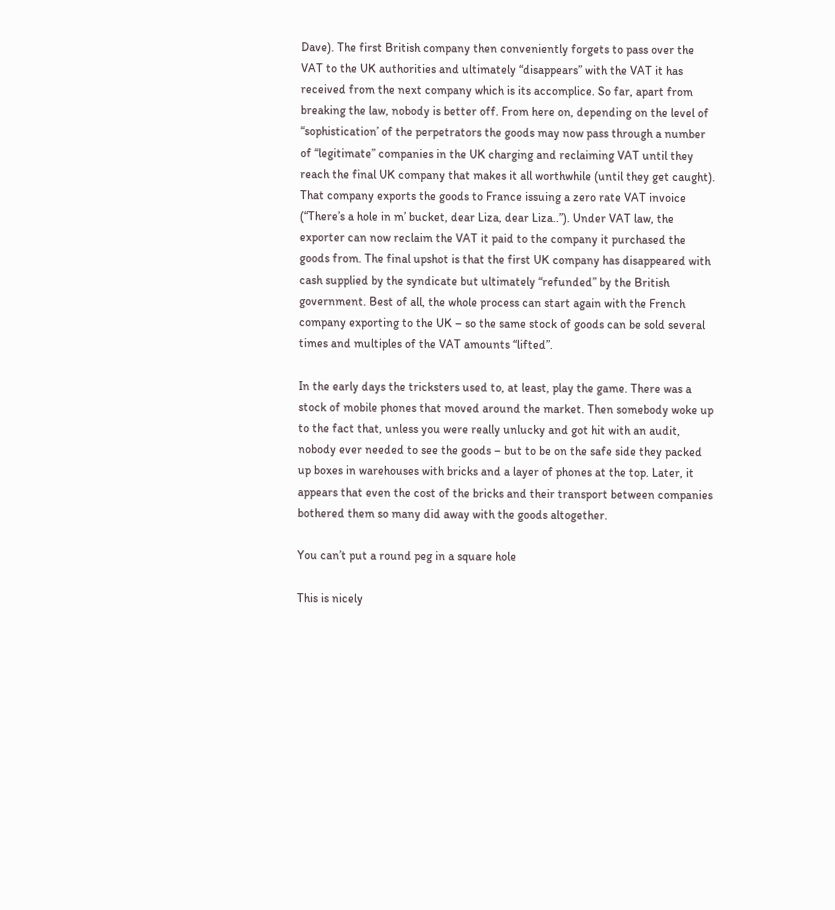Dave). The first British company then conveniently forgets to pass over the VAT to the UK authorities and ultimately “disappears” with the VAT it has received from the next company which is its accomplice. So far, apart from breaking the law, nobody is better off. From here on, depending on the level of “sophistication’ of the perpetrators the goods may now pass through a number of “legitimate” companies in the UK charging and reclaiming VAT until they reach the final UK company that makes it all worthwhile (until they get caught). That company exports the goods to France issuing a zero rate VAT invoice (“There’s a hole in m’ bucket, dear Liza, dear Liza..”). Under VAT law, the exporter can now reclaim the VAT it paid to the company it purchased the goods from. The final upshot is that the first UK company has disappeared with cash supplied by the syndicate but ultimately “refunded” by the British government. Best of all, the whole process can start again with the French company exporting to the UK – so the same stock of goods can be sold several times and multiples of the VAT amounts “lifted”.

In the early days the tricksters used to, at least, play the game. There was a stock of mobile phones that moved around the market. Then somebody woke up to the fact that, unless you were really unlucky and got hit with an audit, nobody ever needed to see the goods – but to be on the safe side they packed up boxes in warehouses with bricks and a layer of phones at the top. Later, it appears that even the cost of the bricks and their transport between companies bothered them so many did away with the goods altogether.

You can’t put a round peg in a square hole

This is nicely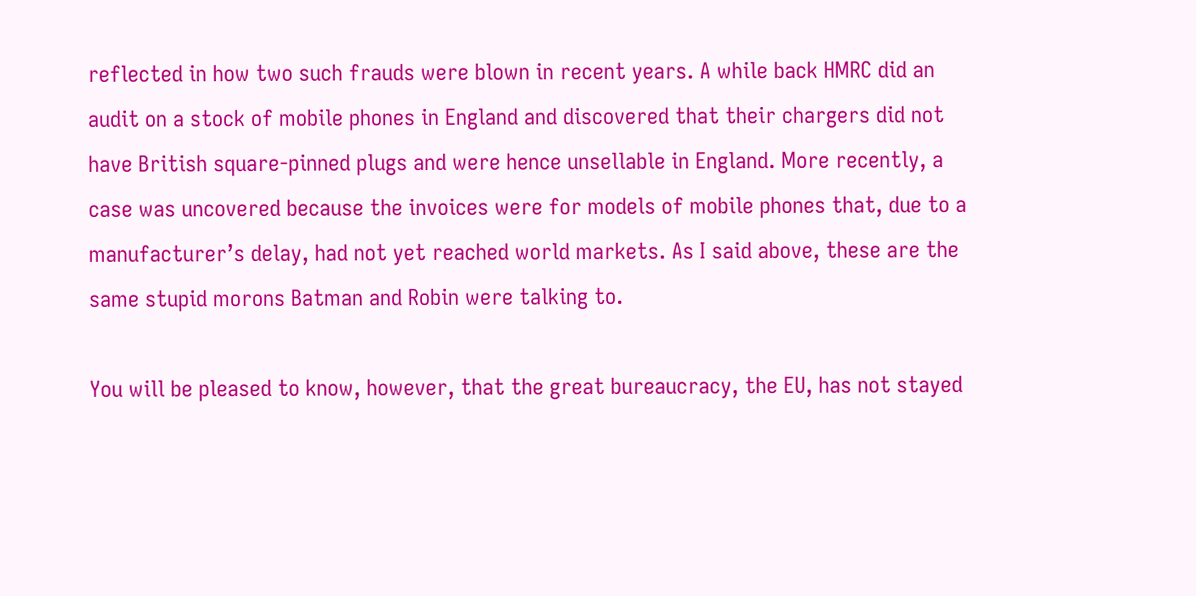reflected in how two such frauds were blown in recent years. A while back HMRC did an audit on a stock of mobile phones in England and discovered that their chargers did not have British square-pinned plugs and were hence unsellable in England. More recently, a case was uncovered because the invoices were for models of mobile phones that, due to a manufacturer’s delay, had not yet reached world markets. As I said above, these are the same stupid morons Batman and Robin were talking to.

You will be pleased to know, however, that the great bureaucracy, the EU, has not stayed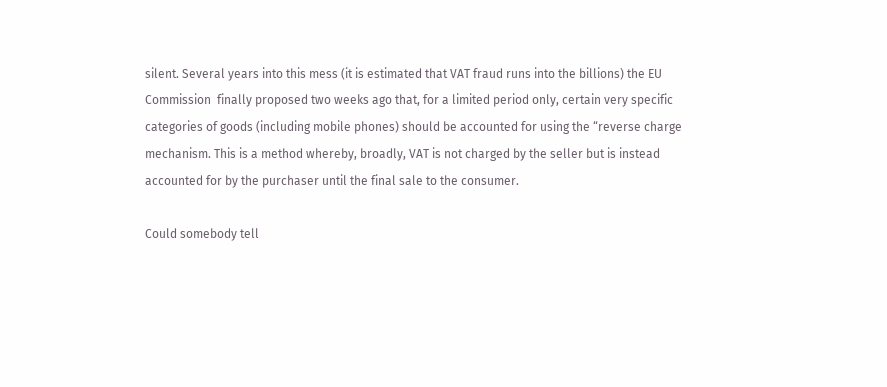silent. Several years into this mess (it is estimated that VAT fraud runs into the billions) the EU Commission  finally proposed two weeks ago that, for a limited period only, certain very specific categories of goods (including mobile phones) should be accounted for using the “reverse charge mechanism. This is a method whereby, broadly, VAT is not charged by the seller but is instead accounted for by the purchaser until the final sale to the consumer.

Could somebody tell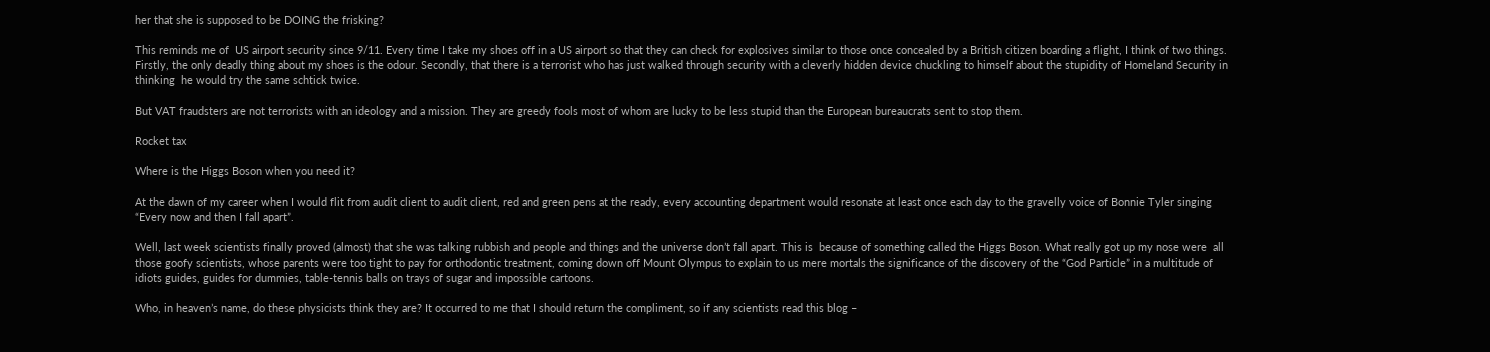her that she is supposed to be DOING the frisking?

This reminds me of  US airport security since 9/11. Every time I take my shoes off in a US airport so that they can check for explosives similar to those once concealed by a British citizen boarding a flight, I think of two things. Firstly, the only deadly thing about my shoes is the odour. Secondly, that there is a terrorist who has just walked through security with a cleverly hidden device chuckling to himself about the stupidity of Homeland Security in thinking  he would try the same schtick twice.

But VAT fraudsters are not terrorists with an ideology and a mission. They are greedy fools most of whom are lucky to be less stupid than the European bureaucrats sent to stop them.

Rocket tax

Where is the Higgs Boson when you need it?

At the dawn of my career when I would flit from audit client to audit client, red and green pens at the ready, every accounting department would resonate at least once each day to the gravelly voice of Bonnie Tyler singing  “Every now and then I fall apart”.

Well, last week scientists finally proved (almost) that she was talking rubbish and people and things and the universe don’t fall apart. This is  because of something called the Higgs Boson. What really got up my nose were  all those goofy scientists, whose parents were too tight to pay for orthodontic treatment, coming down off Mount Olympus to explain to us mere mortals the significance of the discovery of the “God Particle” in a multitude of idiots guides, guides for dummies, table-tennis balls on trays of sugar and impossible cartoons.

Who, in heaven’s name, do these physicists think they are? It occurred to me that I should return the compliment, so if any scientists read this blog –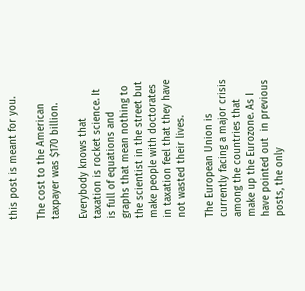this post is meant for you.

The cost to the American taxpayer was $170 billion.

Everybody knows that taxation is rocket science. It is full of equations and graphs that mean nothing to the scientist in the street but make people with doctorates in taxation feel that they have not wasted their lives.

The European Union is currently facing a major crisis among the countries that make up the Eurozone. As I have pointed out  in previous posts, the only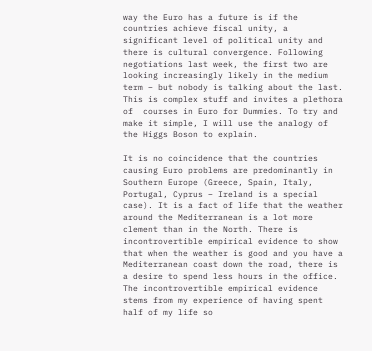way the Euro has a future is if the countries achieve fiscal unity, a significant level of political unity and there is cultural convergence. Following negotiations last week, the first two are looking increasingly likely in the medium term – but nobody is talking about the last. This is complex stuff and invites a plethora of  courses in Euro for Dummies. To try and make it simple, I will use the analogy of the Higgs Boson to explain.

It is no coincidence that the countries causing Euro problems are predominantly in Southern Europe (Greece, Spain, Italy, Portugal, Cyprus – Ireland is a special case). It is a fact of life that the weather around the Mediterranean is a lot more clement than in the North. There is incontrovertible empirical evidence to show that when the weather is good and you have a Mediterranean coast down the road, there is a desire to spend less hours in the office. The incontrovertible empirical evidence stems from my experience of having spent half of my life so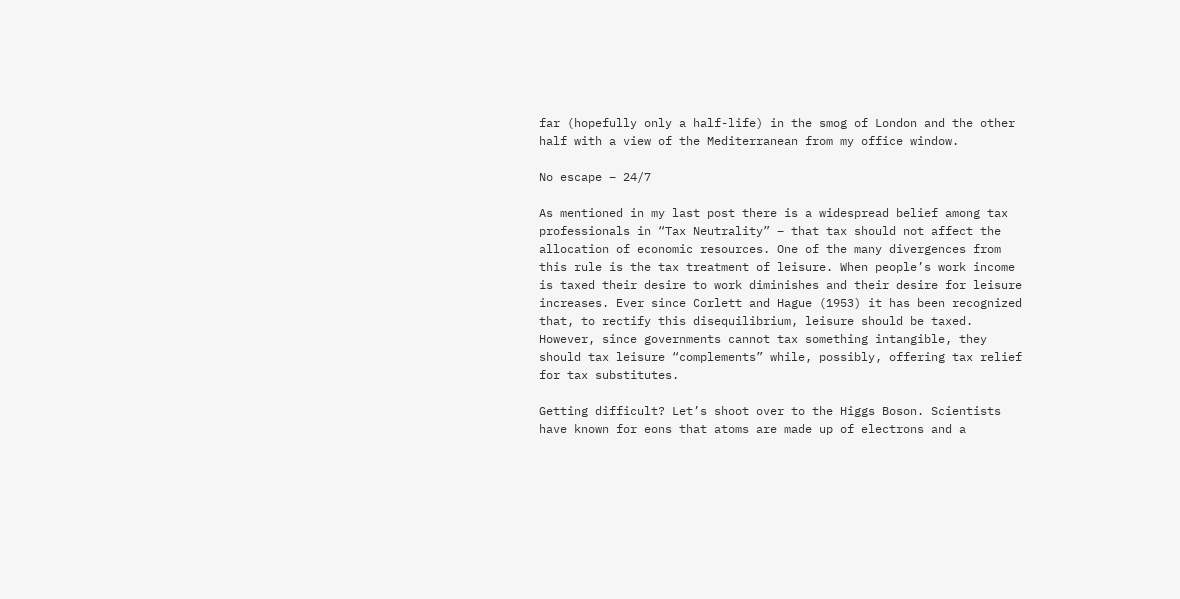far (hopefully only a half-life) in the smog of London and the other half with a view of the Mediterranean from my office window.

No escape – 24/7

As mentioned in my last post there is a widespread belief among tax professionals in “Tax Neutrality” – that tax should not affect the allocation of economic resources. One of the many divergences from this rule is the tax treatment of leisure. When people’s work income is taxed their desire to work diminishes and their desire for leisure increases. Ever since Corlett and Hague (1953) it has been recognized that, to rectify this disequilibrium, leisure should be taxed. However, since governments cannot tax something intangible, they should tax leisure “complements” while, possibly, offering tax relief for tax substitutes.

Getting difficult? Let’s shoot over to the Higgs Boson. Scientists have known for eons that atoms are made up of electrons and a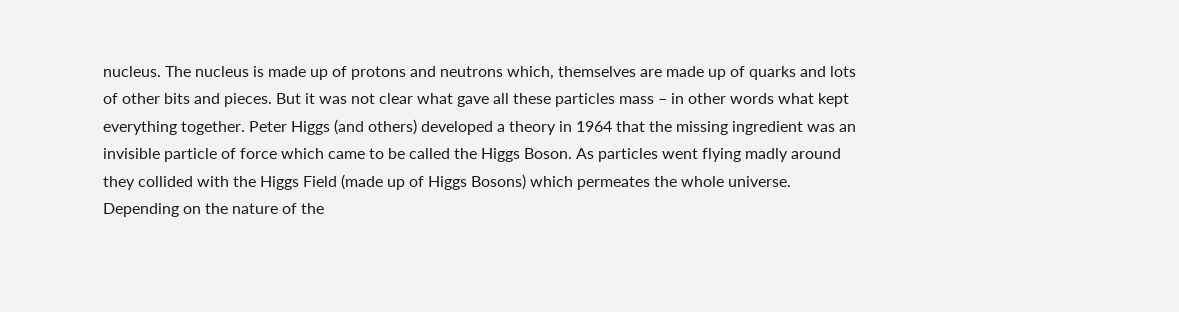nucleus. The nucleus is made up of protons and neutrons which, themselves are made up of quarks and lots of other bits and pieces. But it was not clear what gave all these particles mass – in other words what kept everything together. Peter Higgs (and others) developed a theory in 1964 that the missing ingredient was an invisible particle of force which came to be called the Higgs Boson. As particles went flying madly around they collided with the Higgs Field (made up of Higgs Bosons) which permeates the whole universe. Depending on the nature of the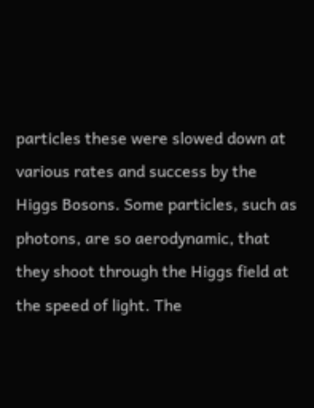particles these were slowed down at various rates and success by the Higgs Bosons. Some particles, such as photons, are so aerodynamic, that they shoot through the Higgs field at the speed of light. The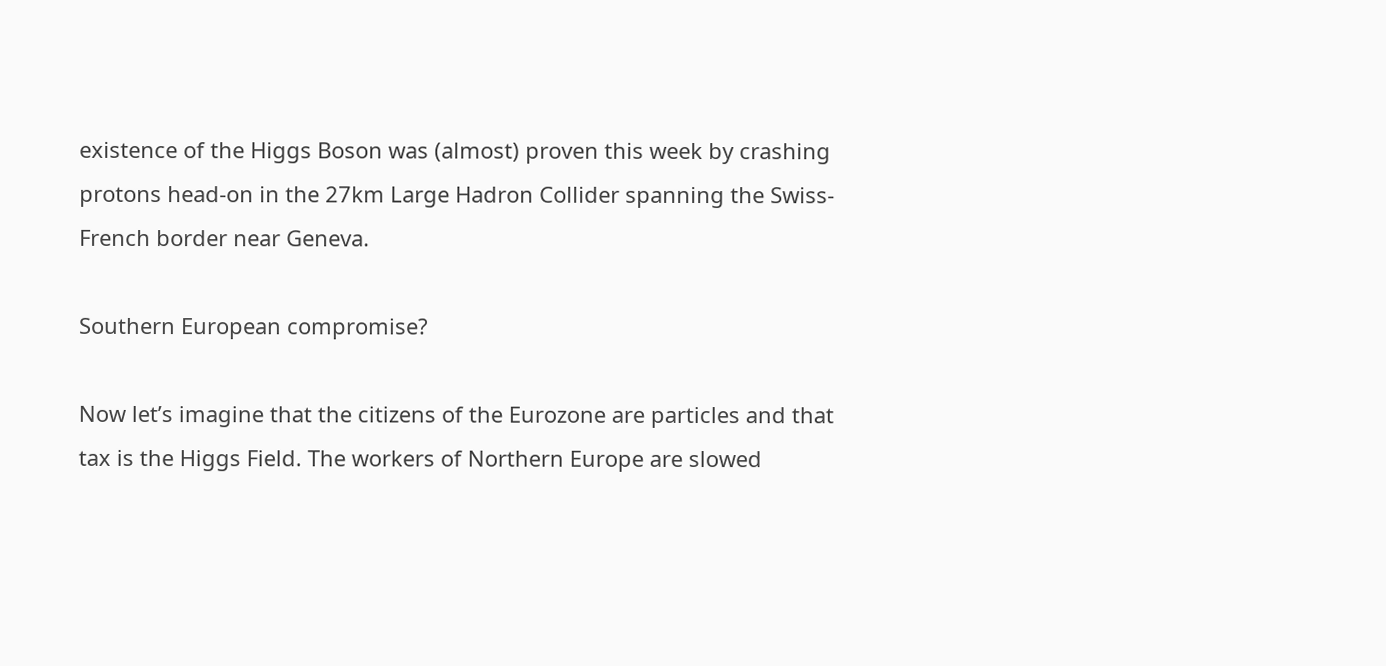existence of the Higgs Boson was (almost) proven this week by crashing protons head-on in the 27km Large Hadron Collider spanning the Swiss-French border near Geneva.

Southern European compromise?

Now let’s imagine that the citizens of the Eurozone are particles and that tax is the Higgs Field. The workers of Northern Europe are slowed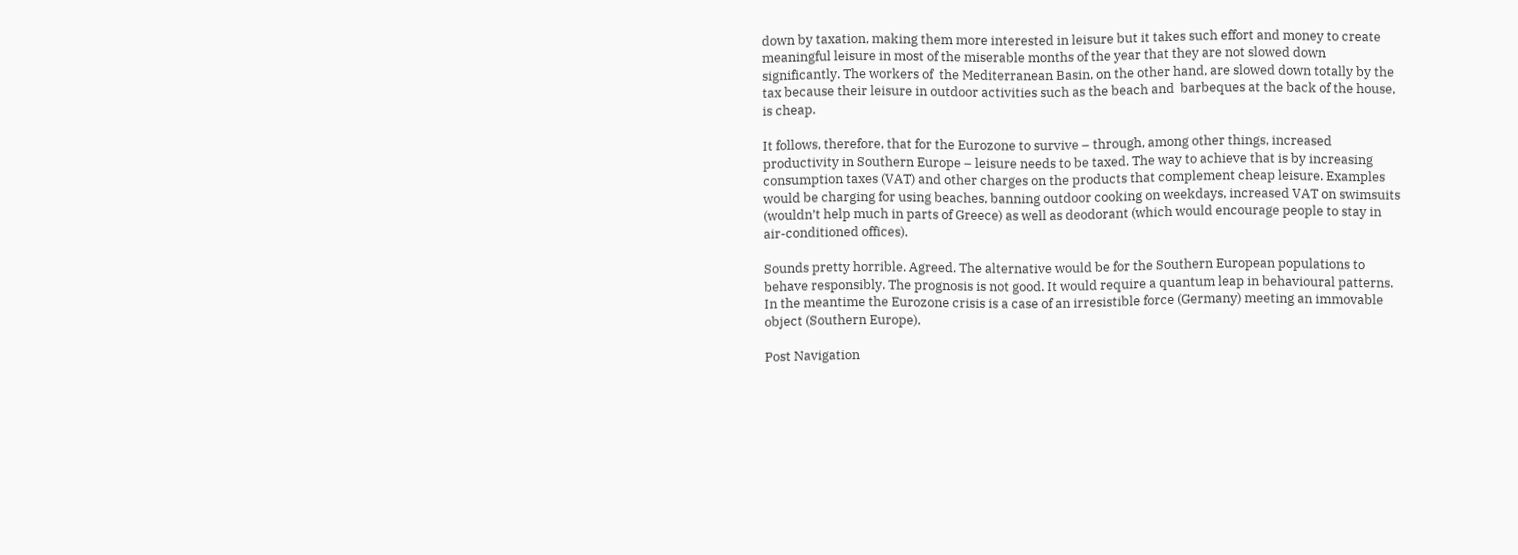down by taxation, making them more interested in leisure but it takes such effort and money to create meaningful leisure in most of the miserable months of the year that they are not slowed down significantly. The workers of  the Mediterranean Basin, on the other hand, are slowed down totally by the tax because their leisure in outdoor activities such as the beach and  barbeques at the back of the house, is cheap.

It follows, therefore, that for the Eurozone to survive – through, among other things, increased productivity in Southern Europe – leisure needs to be taxed. The way to achieve that is by increasing consumption taxes (VAT) and other charges on the products that complement cheap leisure. Examples would be charging for using beaches, banning outdoor cooking on weekdays, increased VAT on swimsuits (wouldn’t help much in parts of Greece) as well as deodorant (which would encourage people to stay in air-conditioned offices).

Sounds pretty horrible. Agreed. The alternative would be for the Southern European populations to behave responsibly. The prognosis is not good. It would require a quantum leap in behavioural patterns. In the meantime the Eurozone crisis is a case of an irresistible force (Germany) meeting an immovable object (Southern Europe).

Post Navigation